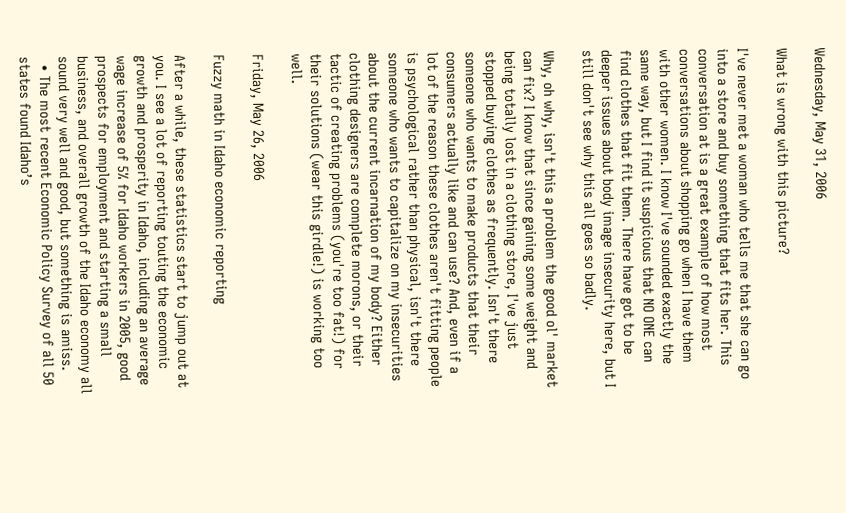Wednesday, May 31, 2006

What is wrong with this picture?

I've never met a woman who tells me that she can go into a store and buy something that fits her. This conversation at is a great example of how most conversations about shopping go when I have them with other women. I know I've sounded exactly the same way, but I find it suspicious that NO ONE can find clothes that fit them. There have got to be deeper issues about body image insecurity here, but I still don't see why this all goes so badly.

Why, oh why, isn't this a problem the good ol' market can fix? I know that since gaining some weight and being totally lost in a clothing store, I've just stopped buying clothes as frequently. Isn't there someone who wants to make products that their consumers actually like and can use? And, even if a lot of the reason these clothes aren't fitting people is psychological rather than physical, isn't there someone who wants to capitalize on my insecurities about the current incarnation of my body? Either clothing designers are complete morons, or their tactic of creating problems (you're too fat!) for their solutions (wear this girdle!) is working too well.

Friday, May 26, 2006

Fuzzy math in Idaho economic reporting

After a while, these statistics start to jump out at you. I see a lot of reporting touting the economic growth and prosperity in Idaho, including an average wage increase of 5% for Idaho workers in 2005, good prospects for employment and starting a small business, and overall growth of the Idaho economy all sound very well and good, but something is amiss.
  • The most recent Economic Policy Survey of all 50 states found Idaho’s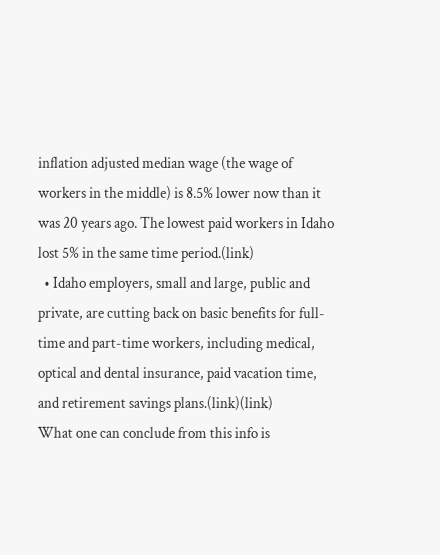inflation adjusted median wage (the wage of workers in the middle) is 8.5% lower now than it was 20 years ago. The lowest paid workers in Idaho lost 5% in the same time period.(link)
  • Idaho employers, small and large, public and private, are cutting back on basic benefits for full-time and part-time workers, including medical, optical and dental insurance, paid vacation time, and retirement savings plans.(link)(link)
What one can conclude from this info is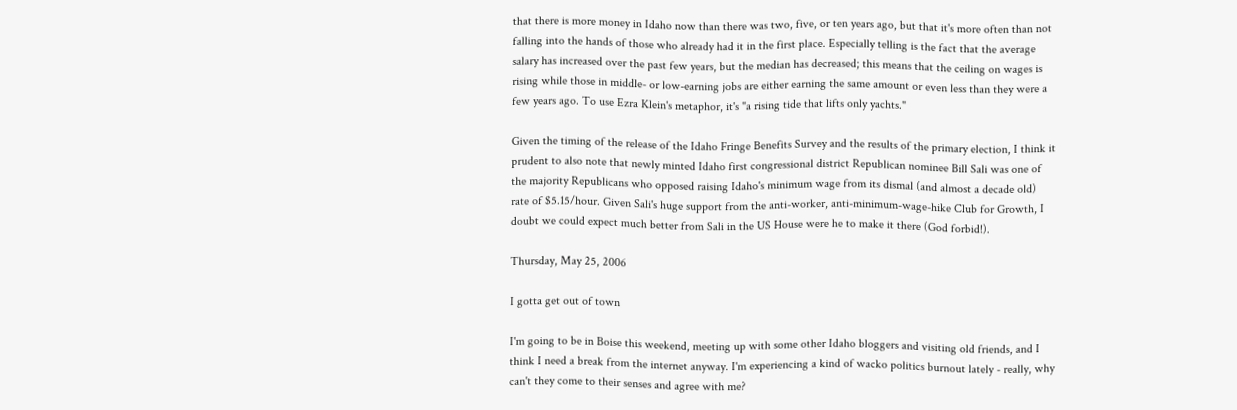that there is more money in Idaho now than there was two, five, or ten years ago, but that it's more often than not falling into the hands of those who already had it in the first place. Especially telling is the fact that the average salary has increased over the past few years, but the median has decreased; this means that the ceiling on wages is rising while those in middle- or low-earning jobs are either earning the same amount or even less than they were a few years ago. To use Ezra Klein's metaphor, it's "a rising tide that lifts only yachts."

Given the timing of the release of the Idaho Fringe Benefits Survey and the results of the primary election, I think it prudent to also note that newly minted Idaho first congressional district Republican nominee Bill Sali was one of the majority Republicans who opposed raising Idaho's minimum wage from its dismal (and almost a decade old) rate of $5.15/hour. Given Sali's huge support from the anti-worker, anti-minimum-wage-hike Club for Growth, I doubt we could expect much better from Sali in the US House were he to make it there (God forbid!).

Thursday, May 25, 2006

I gotta get out of town

I'm going to be in Boise this weekend, meeting up with some other Idaho bloggers and visiting old friends, and I think I need a break from the internet anyway. I'm experiencing a kind of wacko politics burnout lately - really, why can't they come to their senses and agree with me?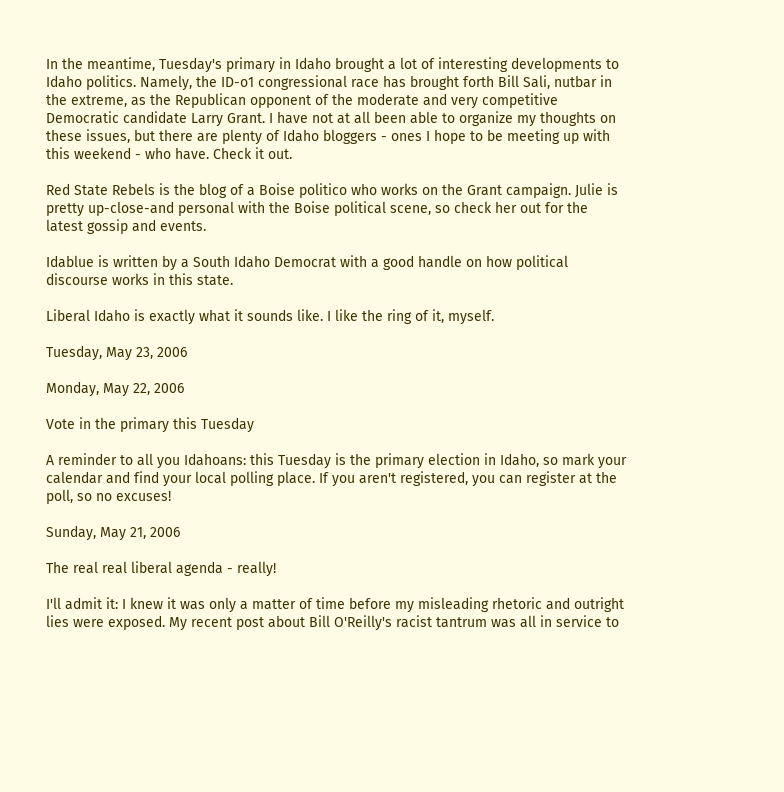In the meantime, Tuesday's primary in Idaho brought a lot of interesting developments to Idaho politics. Namely, the ID-o1 congressional race has brought forth Bill Sali, nutbar in the extreme, as the Republican opponent of the moderate and very competitive Democratic candidate Larry Grant. I have not at all been able to organize my thoughts on these issues, but there are plenty of Idaho bloggers - ones I hope to be meeting up with this weekend - who have. Check it out.

Red State Rebels is the blog of a Boise politico who works on the Grant campaign. Julie is pretty up-close-and personal with the Boise political scene, so check her out for the latest gossip and events.

Idablue is written by a South Idaho Democrat with a good handle on how political discourse works in this state.

Liberal Idaho is exactly what it sounds like. I like the ring of it, myself.

Tuesday, May 23, 2006

Monday, May 22, 2006

Vote in the primary this Tuesday

A reminder to all you Idahoans: this Tuesday is the primary election in Idaho, so mark your calendar and find your local polling place. If you aren't registered, you can register at the poll, so no excuses!

Sunday, May 21, 2006

The real real liberal agenda - really!

I'll admit it: I knew it was only a matter of time before my misleading rhetoric and outright lies were exposed. My recent post about Bill O'Reilly's racist tantrum was all in service to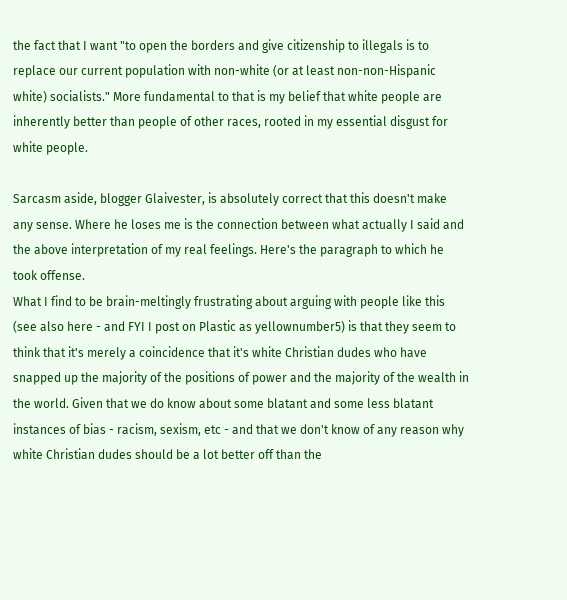the fact that I want "to open the borders and give citizenship to illegals is to replace our current population with non-white (or at least non-non-Hispanic white) socialists." More fundamental to that is my belief that white people are inherently better than people of other races, rooted in my essential disgust for white people.

Sarcasm aside, blogger Glaivester, is absolutely correct that this doesn't make any sense. Where he loses me is the connection between what actually I said and the above interpretation of my real feelings. Here's the paragraph to which he took offense.
What I find to be brain-meltingly frustrating about arguing with people like this (see also here - and FYI I post on Plastic as yellownumber5) is that they seem to think that it's merely a coincidence that it's white Christian dudes who have snapped up the majority of the positions of power and the majority of the wealth in the world. Given that we do know about some blatant and some less blatant instances of bias - racism, sexism, etc - and that we don't know of any reason why white Christian dudes should be a lot better off than the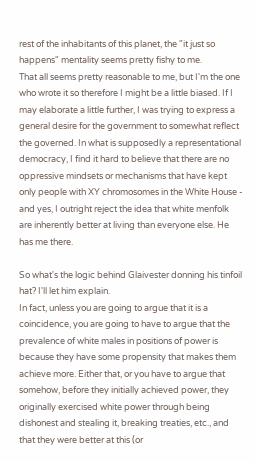rest of the inhabitants of this planet, the "it just so happens" mentality seems pretty fishy to me.
That all seems pretty reasonable to me, but I'm the one who wrote it so therefore I might be a little biased. If I may elaborate a little further, I was trying to express a general desire for the government to somewhat reflect the governed. In what is supposedly a representational democracy, I find it hard to believe that there are no oppressive mindsets or mechanisms that have kept only people with XY chromosomes in the White House - and yes, I outright reject the idea that white menfolk are inherently better at living than everyone else. He has me there.

So what's the logic behind Glaivester donning his tinfoil hat? I'll let him explain.
In fact, unless you are going to argue that it is a coincidence, you are going to have to argue that the prevalence of white males in positions of power is because they have some propensity that makes them achieve more. Either that, or you have to argue that somehow, before they initially achieved power, they originally exercised white power through being dishonest and stealing it, breaking treaties, etc., and that they were better at this (or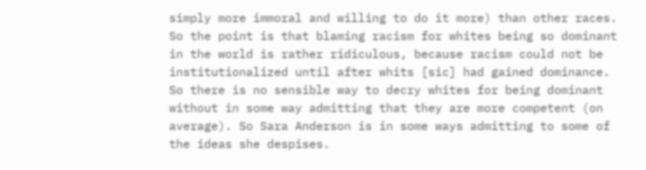simply more immoral and willing to do it more) than other races.
So the point is that blaming racism for whites being so dominant in the world is rather ridiculous, because racism could not be institutionalized until after whits [sic] had gained dominance. So there is no sensible way to decry whites for being dominant without in some way admitting that they are more competent (on average). So Sara Anderson is in some ways admitting to some of the ideas she despises.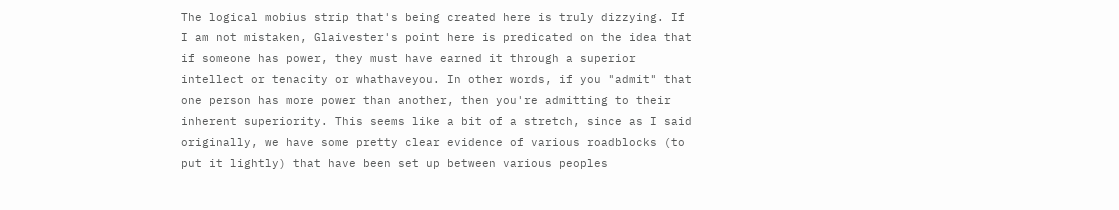The logical mobius strip that's being created here is truly dizzying. If I am not mistaken, Glaivester's point here is predicated on the idea that if someone has power, they must have earned it through a superior intellect or tenacity or whathaveyou. In other words, if you "admit" that one person has more power than another, then you're admitting to their inherent superiority. This seems like a bit of a stretch, since as I said originally, we have some pretty clear evidence of various roadblocks (to put it lightly) that have been set up between various peoples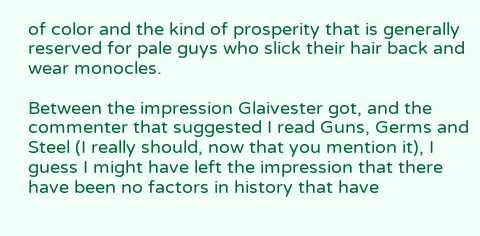of color and the kind of prosperity that is generally reserved for pale guys who slick their hair back and wear monocles.

Between the impression Glaivester got, and the commenter that suggested I read Guns, Germs and Steel (I really should, now that you mention it), I guess I might have left the impression that there have been no factors in history that have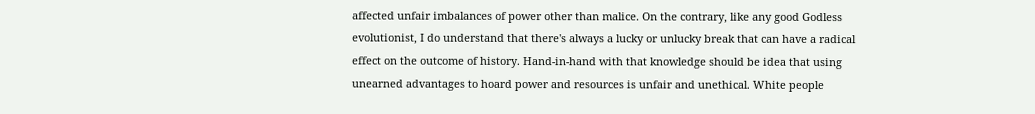affected unfair imbalances of power other than malice. On the contrary, like any good Godless evolutionist, I do understand that there's always a lucky or unlucky break that can have a radical effect on the outcome of history. Hand-in-hand with that knowledge should be idea that using unearned advantages to hoard power and resources is unfair and unethical. White people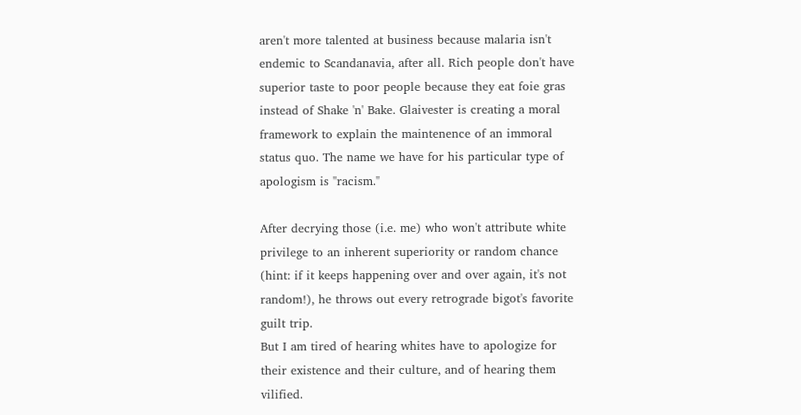aren't more talented at business because malaria isn't endemic to Scandanavia, after all. Rich people don't have superior taste to poor people because they eat foie gras instead of Shake 'n' Bake. Glaivester is creating a moral framework to explain the maintenence of an immoral status quo. The name we have for his particular type of apologism is "racism."

After decrying those (i.e. me) who won't attribute white privilege to an inherent superiority or random chance (hint: if it keeps happening over and over again, it's not random!), he throws out every retrograde bigot's favorite guilt trip.
But I am tired of hearing whites have to apologize for their existence and their culture, and of hearing them vilified.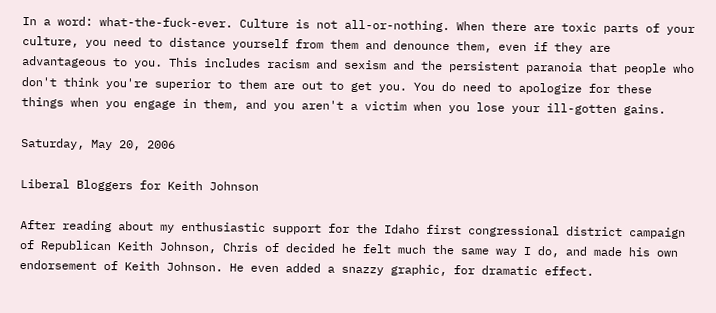In a word: what-the-fuck-ever. Culture is not all-or-nothing. When there are toxic parts of your culture, you need to distance yourself from them and denounce them, even if they are advantageous to you. This includes racism and sexism and the persistent paranoia that people who don't think you're superior to them are out to get you. You do need to apologize for these things when you engage in them, and you aren't a victim when you lose your ill-gotten gains.

Saturday, May 20, 2006

Liberal Bloggers for Keith Johnson

After reading about my enthusiastic support for the Idaho first congressional district campaign of Republican Keith Johnson, Chris of decided he felt much the same way I do, and made his own endorsement of Keith Johnson. He even added a snazzy graphic, for dramatic effect.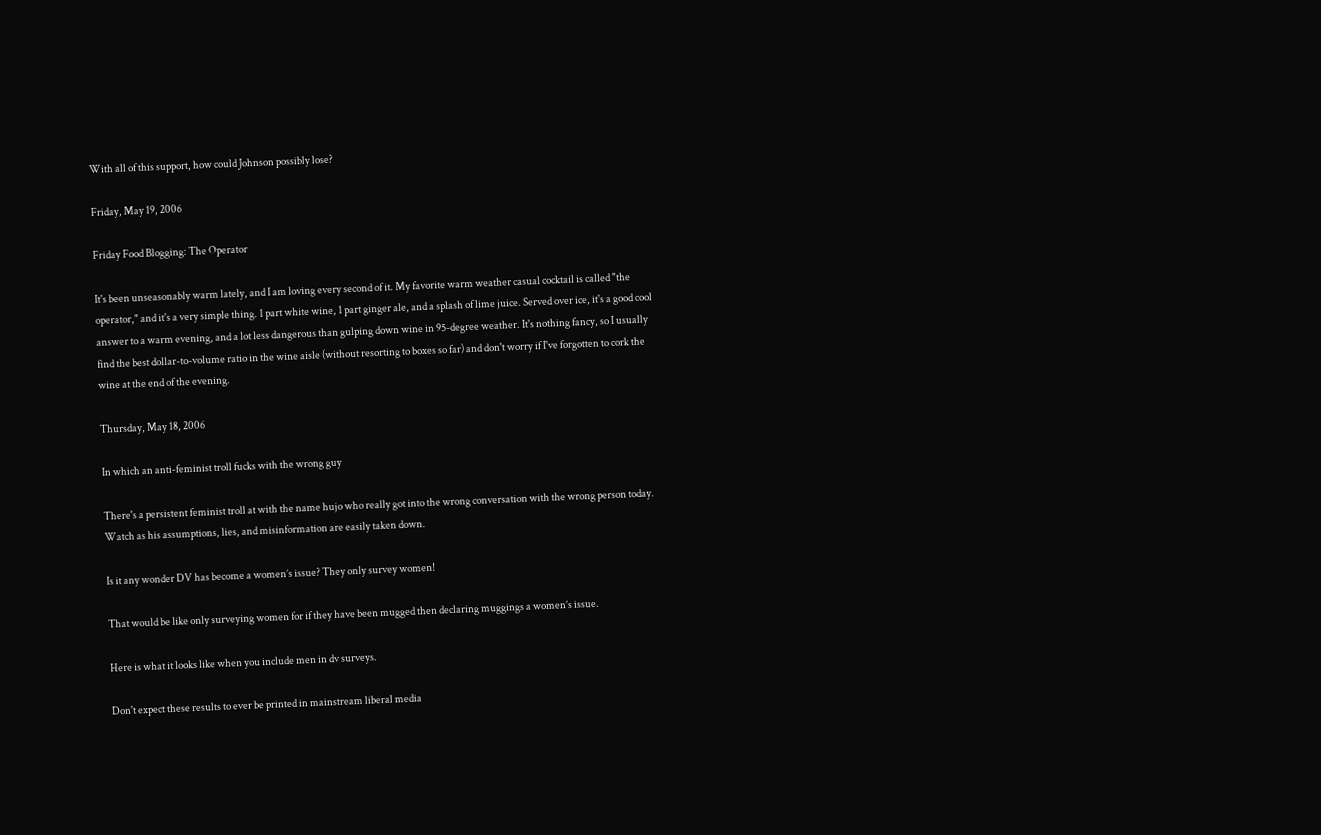With all of this support, how could Johnson possibly lose?

Friday, May 19, 2006

Friday Food Blogging: The Operator

It's been unseasonably warm lately, and I am loving every second of it. My favorite warm weather casual cocktail is called "the operator," and it's a very simple thing. 1 part white wine, 1 part ginger ale, and a splash of lime juice. Served over ice, it's a good cool answer to a warm evening, and a lot less dangerous than gulping down wine in 95-degree weather. It's nothing fancy, so I usually find the best dollar-to-volume ratio in the wine aisle (without resorting to boxes so far) and don't worry if I've forgotten to cork the wine at the end of the evening.

Thursday, May 18, 2006

In which an anti-feminist troll fucks with the wrong guy

There's a persistent feminist troll at with the name hujo who really got into the wrong conversation with the wrong person today. Watch as his assumptions, lies, and misinformation are easily taken down.

Is it any wonder DV has become a women’s issue? They only survey women!

That would be like only surveying women for if they have been mugged then declaring muggings a women’s issue.

Here is what it looks like when you include men in dv surveys.

Don't expect these results to ever be printed in mainstream liberal media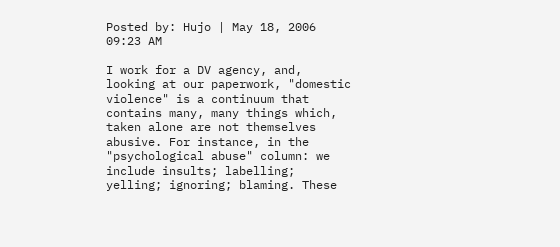Posted by: Hujo | May 18, 2006 09:23 AM

I work for a DV agency, and, looking at our paperwork, "domestic violence" is a continuum that contains many, many things which, taken alone are not themselves abusive. For instance, in the "psychological abuse" column: we include insults; labelling; yelling; ignoring; blaming. These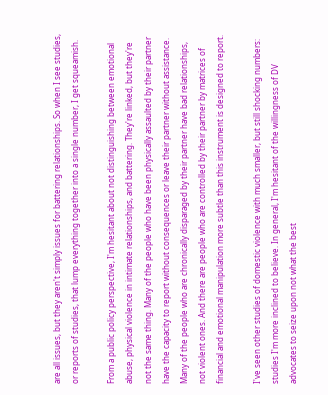are all issues, but they aren't simply issues for battering relationships. So when I see studies, or reports of studies, that lump everything together into a single number, I get squeamish.

From a public policy perspective, I'm hesitant about not distinguishing between emotional abuse, physical violence in intimate relationships, and battering. They're linked, but they're not the same thing. Many of the people who have been physically assaulted by their partner have the capacity to report without consequences or leave their partner without assistance. Many of the people who are chronically disparaged by their partner have bad relationships, not violent ones. And there are people who are controlled by their partner by matrices of financial and emotional manipulation more subtle than this instrument is designed to report.

I've seen other studies of domestic violence with much smaller, but still shocking numbers: studies I'm more inclined to believe. In general, I'm hesitant of the willingness of DV advocates to seize upon not what the best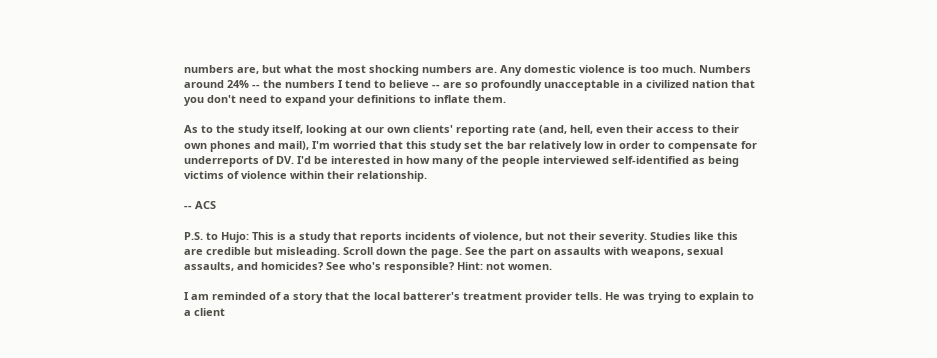numbers are, but what the most shocking numbers are. Any domestic violence is too much. Numbers around 24% -- the numbers I tend to believe -- are so profoundly unacceptable in a civilized nation that you don't need to expand your definitions to inflate them.

As to the study itself, looking at our own clients' reporting rate (and, hell, even their access to their own phones and mail), I'm worried that this study set the bar relatively low in order to compensate for underreports of DV. I'd be interested in how many of the people interviewed self-identified as being victims of violence within their relationship.

-- ACS

P.S. to Hujo: This is a study that reports incidents of violence, but not their severity. Studies like this are credible but misleading. Scroll down the page. See the part on assaults with weapons, sexual assaults, and homicides? See who's responsible? Hint: not women.

I am reminded of a story that the local batterer's treatment provider tells. He was trying to explain to a client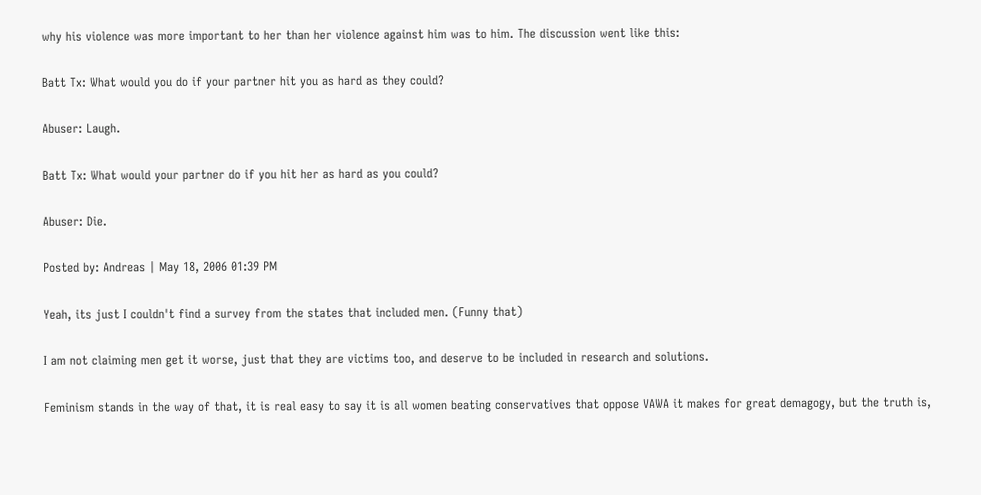why his violence was more important to her than her violence against him was to him. The discussion went like this:

Batt Tx: What would you do if your partner hit you as hard as they could?

Abuser: Laugh.

Batt Tx: What would your partner do if you hit her as hard as you could?

Abuser: Die.

Posted by: Andreas | May 18, 2006 01:39 PM

Yeah, its just I couldn't find a survey from the states that included men. (Funny that)

I am not claiming men get it worse, just that they are victims too, and deserve to be included in research and solutions.

Feminism stands in the way of that, it is real easy to say it is all women beating conservatives that oppose VAWA it makes for great demagogy, but the truth is,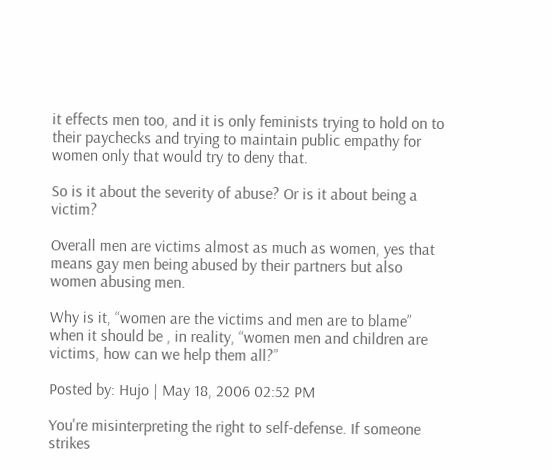it effects men too, and it is only feminists trying to hold on to their paychecks and trying to maintain public empathy for women only that would try to deny that.

So is it about the severity of abuse? Or is it about being a victim?

Overall men are victims almost as much as women, yes that means gay men being abused by their partners but also women abusing men.

Why is it, “women are the victims and men are to blame” when it should be , in reality, “women men and children are victims, how can we help them all?”

Posted by: Hujo | May 18, 2006 02:52 PM

You're misinterpreting the right to self-defense. If someone strikes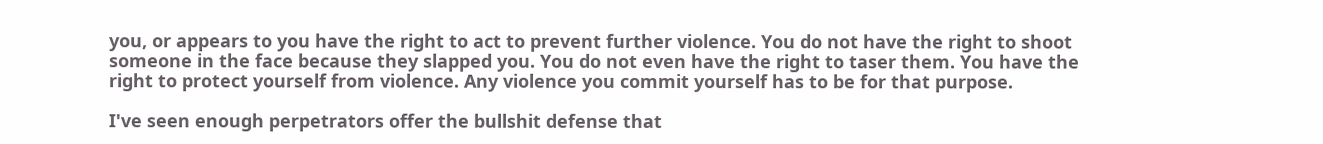you, or appears to you have the right to act to prevent further violence. You do not have the right to shoot someone in the face because they slapped you. You do not even have the right to taser them. You have the right to protect yourself from violence. Any violence you commit yourself has to be for that purpose.

I've seen enough perpetrators offer the bullshit defense that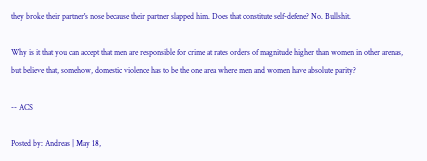they broke their partner's nose because their partner slapped him. Does that constitute self-defene? No. Bullshit.

Why is it that you can accept that men are responsible for crime at rates orders of magnitude higher than women in other arenas, but believe that, somehow, domestic violence has to be the one area where men and women have absolute parity?

-- ACS

Posted by: Andreas | May 18,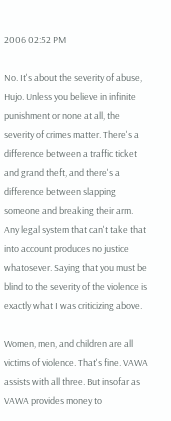2006 02:52 PM

No. It's about the severity of abuse, Hujo. Unless you believe in infinite punishment or none at all, the severity of crimes matter. There's a difference between a traffic ticket and grand theft, and there's a difference between slapping someone and breaking their arm. Any legal system that can't take that into account produces no justice whatosever. Saying that you must be blind to the severity of the violence is exactly what I was criticizing above.

Women, men, and children are all victims of violence. That's fine. VAWA assists with all three. But insofar as VAWA provides money to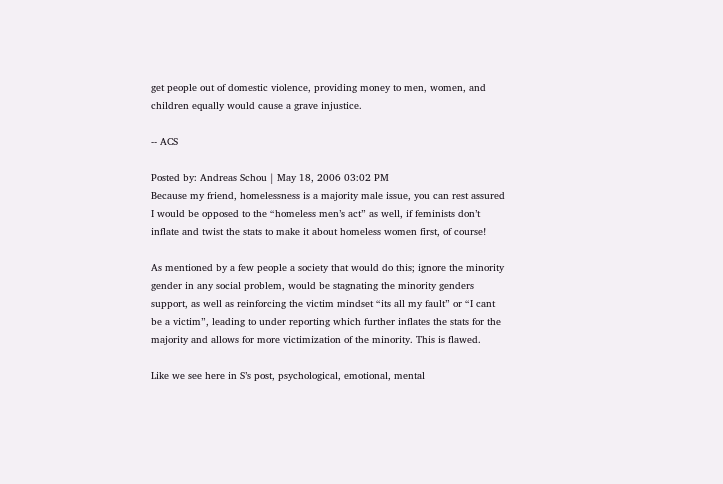get people out of domestic violence, providing money to men, women, and children equally would cause a grave injustice.

-- ACS

Posted by: Andreas Schou | May 18, 2006 03:02 PM
Because my friend, homelessness is a majority male issue, you can rest assured I would be opposed to the “homeless men’s act” as well, if feminists don’t inflate and twist the stats to make it about homeless women first, of course!

As mentioned by a few people a society that would do this; ignore the minority gender in any social problem, would be stagnating the minority genders support, as well as reinforcing the victim mindset “its all my fault” or “I cant be a victim”, leading to under reporting which further inflates the stats for the majority and allows for more victimization of the minority. This is flawed.

Like we see here in S’s post, psychological, emotional, mental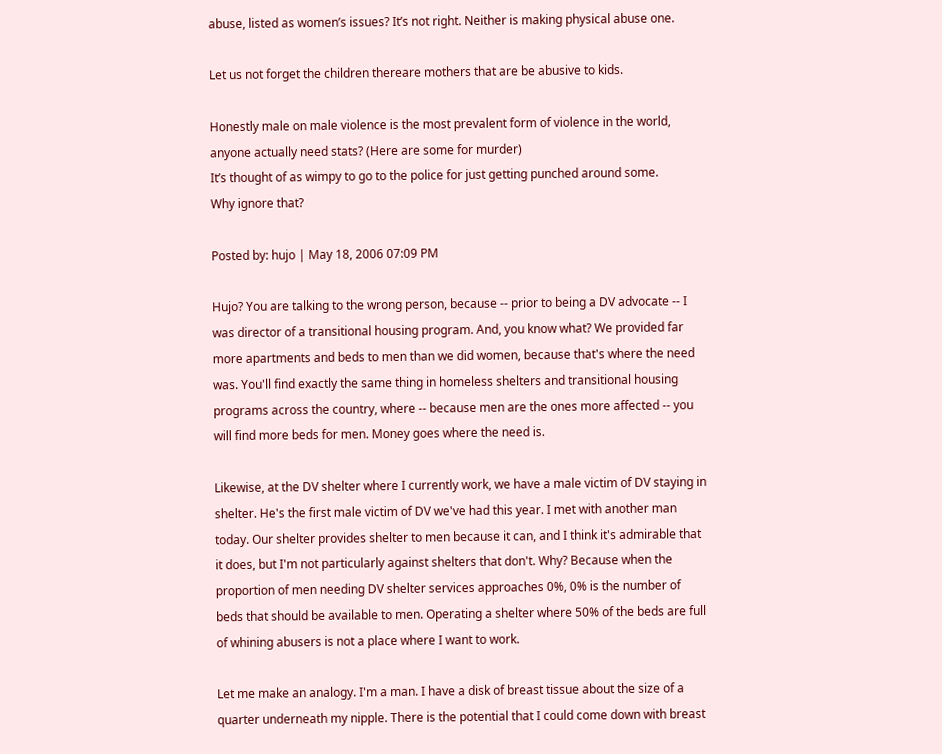abuse, listed as women’s issues? It’s not right. Neither is making physical abuse one.

Let us not forget the children thereare mothers that are be abusive to kids.

Honestly male on male violence is the most prevalent form of violence in the world, anyone actually need stats? (Here are some for murder)
It’s thought of as wimpy to go to the police for just getting punched around some.
Why ignore that?

Posted by: hujo | May 18, 2006 07:09 PM

Hujo? You are talking to the wrong person, because -- prior to being a DV advocate -- I was director of a transitional housing program. And, you know what? We provided far more apartments and beds to men than we did women, because that's where the need was. You'll find exactly the same thing in homeless shelters and transitional housing programs across the country, where -- because men are the ones more affected -- you will find more beds for men. Money goes where the need is.

Likewise, at the DV shelter where I currently work, we have a male victim of DV staying in shelter. He's the first male victim of DV we've had this year. I met with another man today. Our shelter provides shelter to men because it can, and I think it's admirable that it does, but I'm not particularly against shelters that don't. Why? Because when the proportion of men needing DV shelter services approaches 0%, 0% is the number of beds that should be available to men. Operating a shelter where 50% of the beds are full of whining abusers is not a place where I want to work.

Let me make an analogy. I'm a man. I have a disk of breast tissue about the size of a quarter underneath my nipple. There is the potential that I could come down with breast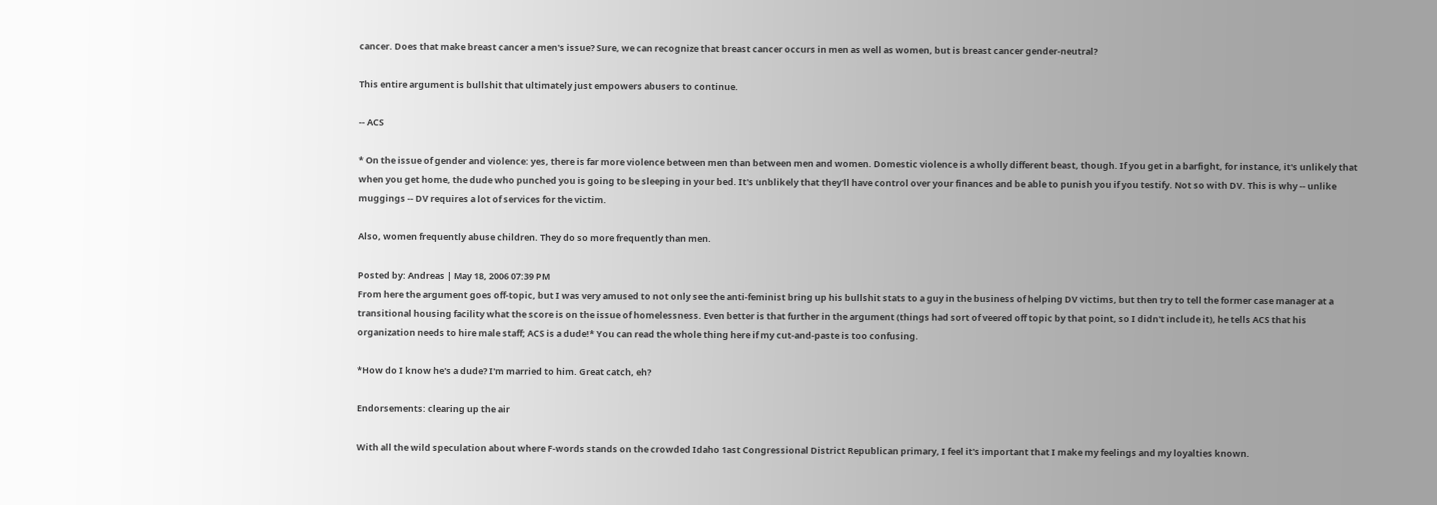cancer. Does that make breast cancer a men's issue? Sure, we can recognize that breast cancer occurs in men as well as women, but is breast cancer gender-neutral?

This entire argument is bullshit that ultimately just empowers abusers to continue.

-- ACS

* On the issue of gender and violence: yes, there is far more violence between men than between men and women. Domestic violence is a wholly different beast, though. If you get in a barfight, for instance, it's unlikely that when you get home, the dude who punched you is going to be sleeping in your bed. It's unblikely that they'll have control over your finances and be able to punish you if you testify. Not so with DV. This is why -- unlike muggings -- DV requires a lot of services for the victim.

Also, women frequently abuse children. They do so more frequently than men.

Posted by: Andreas | May 18, 2006 07:39 PM
From here the argument goes off-topic, but I was very amused to not only see the anti-feminist bring up his bullshit stats to a guy in the business of helping DV victims, but then try to tell the former case manager at a transitional housing facility what the score is on the issue of homelessness. Even better is that further in the argument (things had sort of veered off topic by that point, so I didn't include it), he tells ACS that his organization needs to hire male staff; ACS is a dude!* You can read the whole thing here if my cut-and-paste is too confusing.

*How do I know he's a dude? I'm married to him. Great catch, eh?

Endorsements: clearing up the air

With all the wild speculation about where F-words stands on the crowded Idaho 1ast Congressional District Republican primary, I feel it's important that I make my feelings and my loyalties known.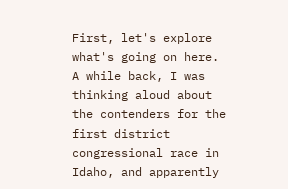First, let's explore what's going on here. A while back, I was thinking aloud about the contenders for the first district congressional race in Idaho, and apparently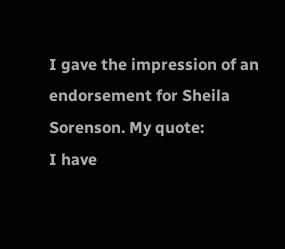I gave the impression of an endorsement for Sheila Sorenson. My quote:
I have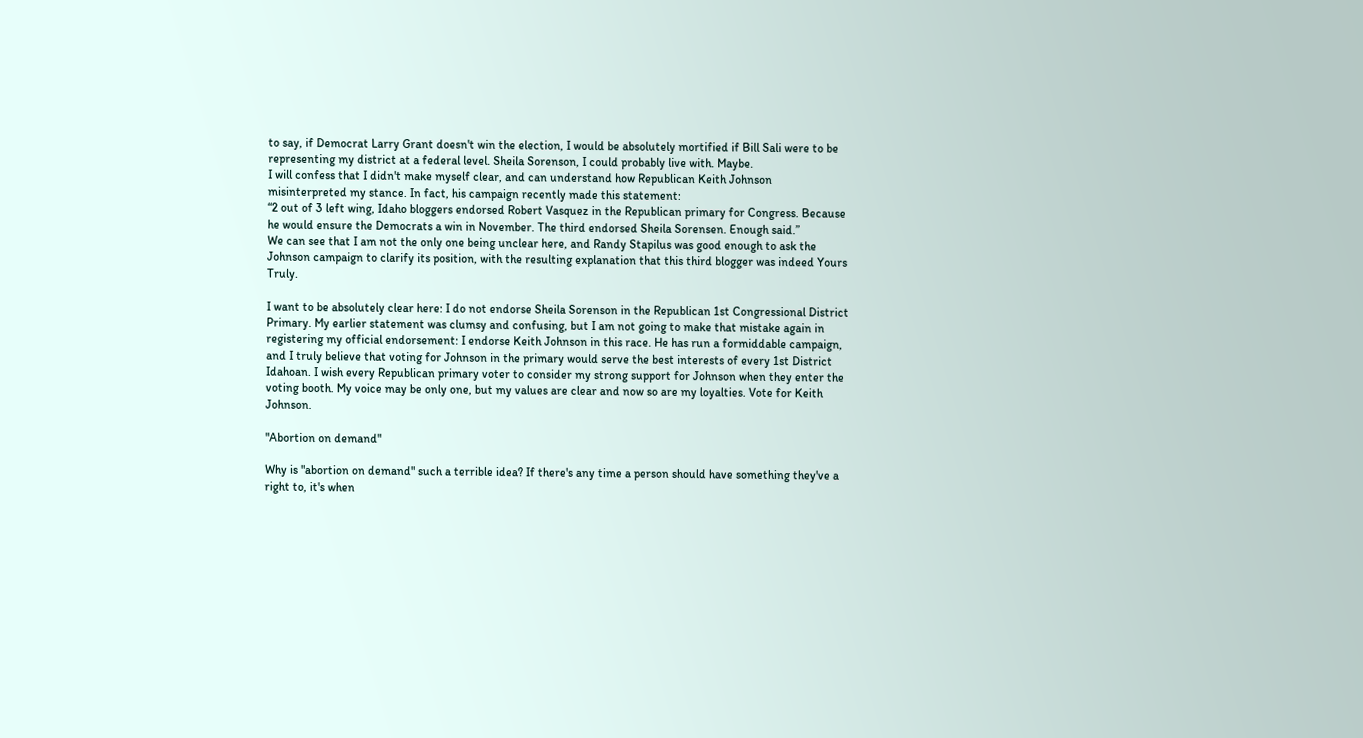to say, if Democrat Larry Grant doesn't win the election, I would be absolutely mortified if Bill Sali were to be representing my district at a federal level. Sheila Sorenson, I could probably live with. Maybe.
I will confess that I didn't make myself clear, and can understand how Republican Keith Johnson misinterpreted my stance. In fact, his campaign recently made this statement:
“2 out of 3 left wing, Idaho bloggers endorsed Robert Vasquez in the Republican primary for Congress. Because he would ensure the Democrats a win in November. The third endorsed Sheila Sorensen. Enough said.”
We can see that I am not the only one being unclear here, and Randy Stapilus was good enough to ask the Johnson campaign to clarify its position, with the resulting explanation that this third blogger was indeed Yours Truly.

I want to be absolutely clear here: I do not endorse Sheila Sorenson in the Republican 1st Congressional District Primary. My earlier statement was clumsy and confusing, but I am not going to make that mistake again in registering my official endorsement: I endorse Keith Johnson in this race. He has run a formiddable campaign, and I truly believe that voting for Johnson in the primary would serve the best interests of every 1st District Idahoan. I wish every Republican primary voter to consider my strong support for Johnson when they enter the voting booth. My voice may be only one, but my values are clear and now so are my loyalties. Vote for Keith Johnson.

"Abortion on demand"

Why is "abortion on demand" such a terrible idea? If there's any time a person should have something they've a right to, it's when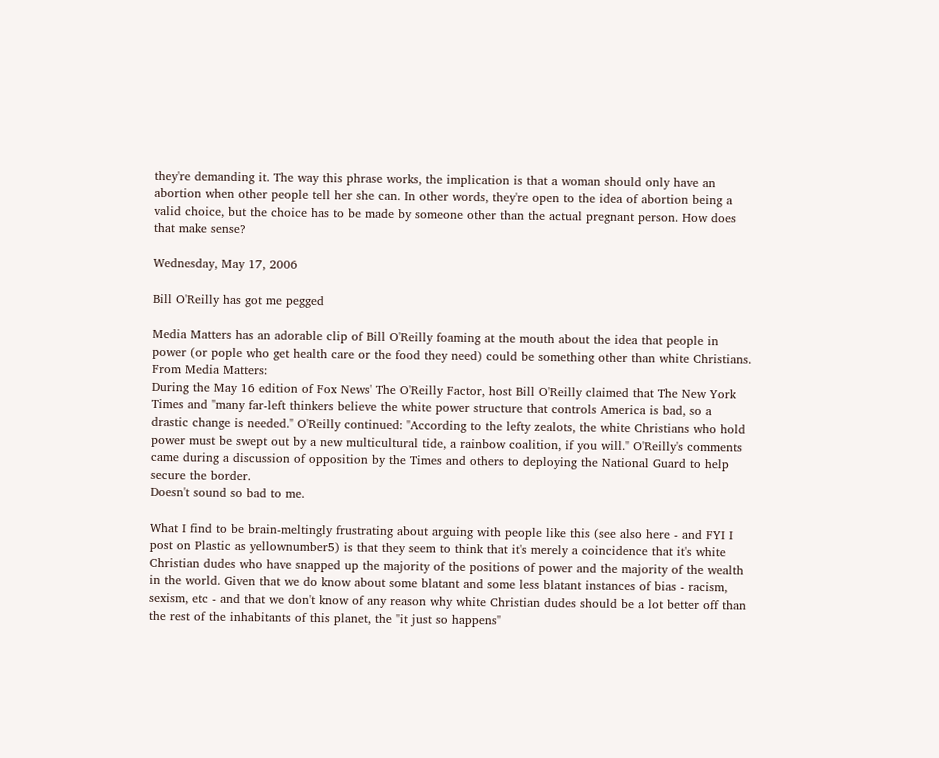they're demanding it. The way this phrase works, the implication is that a woman should only have an abortion when other people tell her she can. In other words, they're open to the idea of abortion being a valid choice, but the choice has to be made by someone other than the actual pregnant person. How does that make sense?

Wednesday, May 17, 2006

Bill O'Reilly has got me pegged

Media Matters has an adorable clip of Bill O'Reilly foaming at the mouth about the idea that people in power (or pople who get health care or the food they need) could be something other than white Christians. From Media Matters:
During the May 16 edition of Fox News' The O'Reilly Factor, host Bill O'Reilly claimed that The New York Times and "many far-left thinkers believe the white power structure that controls America is bad, so a drastic change is needed." O'Reilly continued: "According to the lefty zealots, the white Christians who hold power must be swept out by a new multicultural tide, a rainbow coalition, if you will." O'Reilly's comments came during a discussion of opposition by the Times and others to deploying the National Guard to help secure the border.
Doesn't sound so bad to me.

What I find to be brain-meltingly frustrating about arguing with people like this (see also here - and FYI I post on Plastic as yellownumber5) is that they seem to think that it's merely a coincidence that it's white Christian dudes who have snapped up the majority of the positions of power and the majority of the wealth in the world. Given that we do know about some blatant and some less blatant instances of bias - racism, sexism, etc - and that we don't know of any reason why white Christian dudes should be a lot better off than the rest of the inhabitants of this planet, the "it just so happens"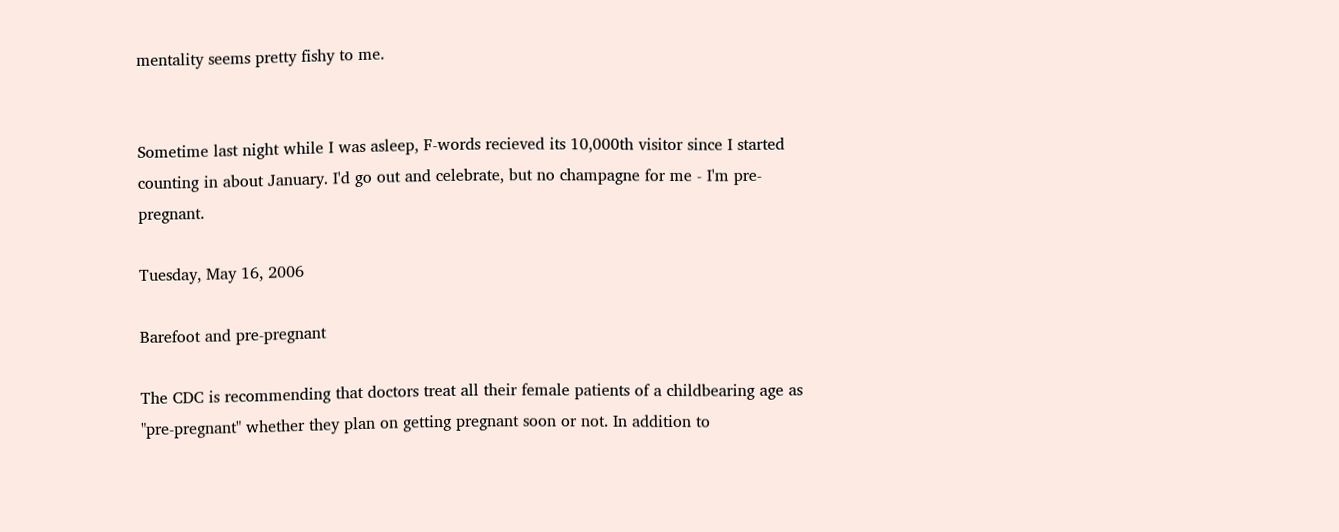mentality seems pretty fishy to me.


Sometime last night while I was asleep, F-words recieved its 10,000th visitor since I started counting in about January. I'd go out and celebrate, but no champagne for me - I'm pre-pregnant.

Tuesday, May 16, 2006

Barefoot and pre-pregnant

The CDC is recommending that doctors treat all their female patients of a childbearing age as "pre-pregnant" whether they plan on getting pregnant soon or not. In addition to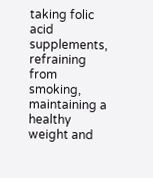taking folic acid supplements, refraining from smoking, maintaining a healthy weight and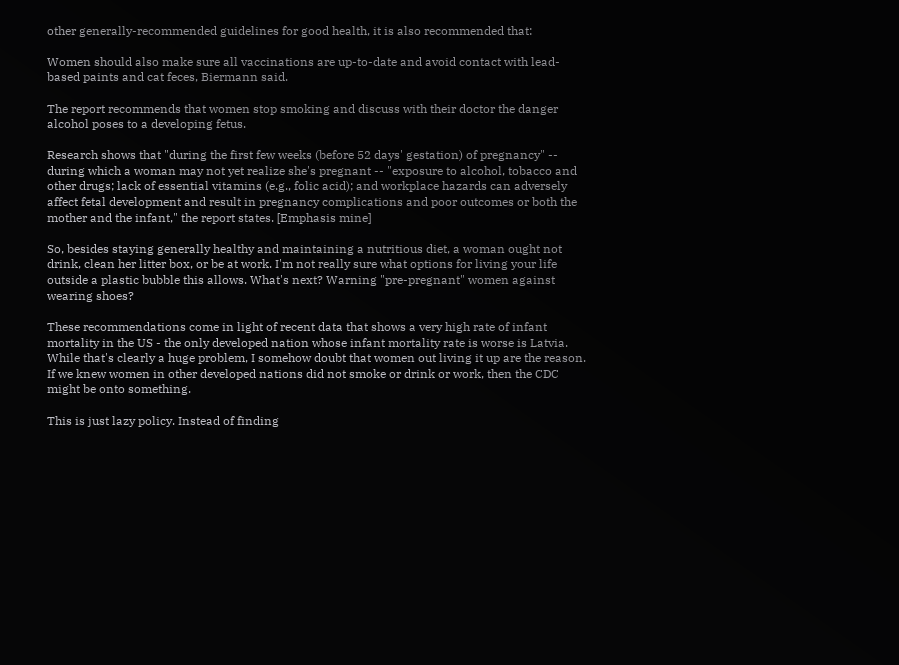other generally-recommended guidelines for good health, it is also recommended that:

Women should also make sure all vaccinations are up-to-date and avoid contact with lead-based paints and cat feces, Biermann said.

The report recommends that women stop smoking and discuss with their doctor the danger alcohol poses to a developing fetus.

Research shows that "during the first few weeks (before 52 days' gestation) of pregnancy" -- during which a woman may not yet realize she's pregnant -- "exposure to alcohol, tobacco and other drugs; lack of essential vitamins (e.g., folic acid); and workplace hazards can adversely affect fetal development and result in pregnancy complications and poor outcomes or both the mother and the infant," the report states. [Emphasis mine]

So, besides staying generally healthy and maintaining a nutritious diet, a woman ought not drink, clean her litter box, or be at work. I'm not really sure what options for living your life outside a plastic bubble this allows. What's next? Warning "pre-pregnant" women against wearing shoes?

These recommendations come in light of recent data that shows a very high rate of infant mortality in the US - the only developed nation whose infant mortality rate is worse is Latvia. While that's clearly a huge problem, I somehow doubt that women out living it up are the reason. If we knew women in other developed nations did not smoke or drink or work, then the CDC might be onto something.

This is just lazy policy. Instead of finding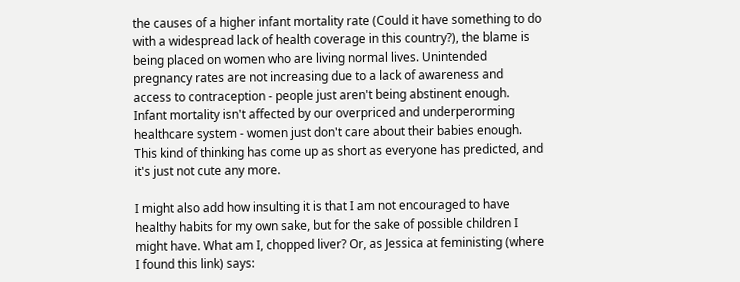the causes of a higher infant mortality rate (Could it have something to do with a widespread lack of health coverage in this country?), the blame is being placed on women who are living normal lives. Unintended pregnancy rates are not increasing due to a lack of awareness and access to contraception - people just aren't being abstinent enough. Infant mortality isn't affected by our overpriced and underperorming healthcare system - women just don't care about their babies enough. This kind of thinking has come up as short as everyone has predicted, and it's just not cute any more.

I might also add how insulting it is that I am not encouraged to have healthy habits for my own sake, but for the sake of possible children I might have. What am I, chopped liver? Or, as Jessica at feministing (where I found this link) says: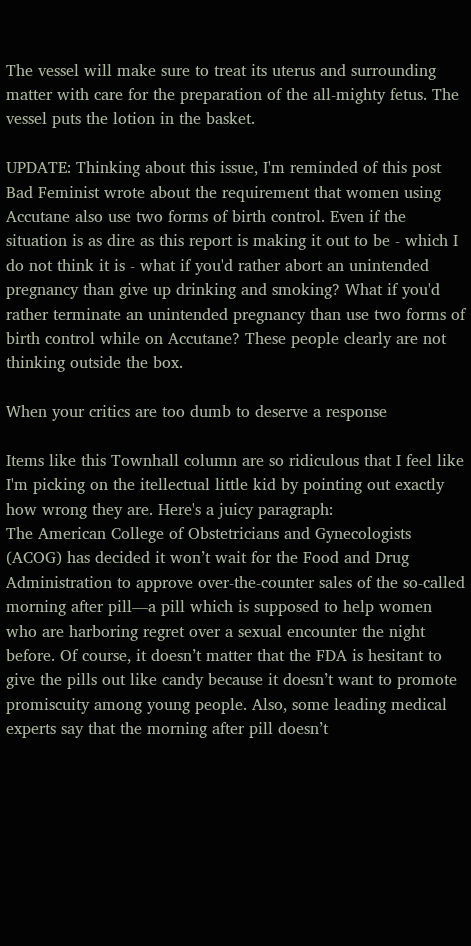The vessel will make sure to treat its uterus and surrounding matter with care for the preparation of the all-mighty fetus. The vessel puts the lotion in the basket.

UPDATE: Thinking about this issue, I'm reminded of this post Bad Feminist wrote about the requirement that women using Accutane also use two forms of birth control. Even if the situation is as dire as this report is making it out to be - which I do not think it is - what if you'd rather abort an unintended pregnancy than give up drinking and smoking? What if you'd rather terminate an unintended pregnancy than use two forms of birth control while on Accutane? These people clearly are not thinking outside the box.

When your critics are too dumb to deserve a response

Items like this Townhall column are so ridiculous that I feel like I'm picking on the itellectual little kid by pointing out exactly how wrong they are. Here's a juicy paragraph:
The American College of Obstetricians and Gynecologists (ACOG) has decided it won’t wait for the Food and Drug Administration to approve over-the-counter sales of the so-called morning after pill—a pill which is supposed to help women who are harboring regret over a sexual encounter the night before. Of course, it doesn’t matter that the FDA is hesitant to give the pills out like candy because it doesn’t want to promote promiscuity among young people. Also, some leading medical experts say that the morning after pill doesn’t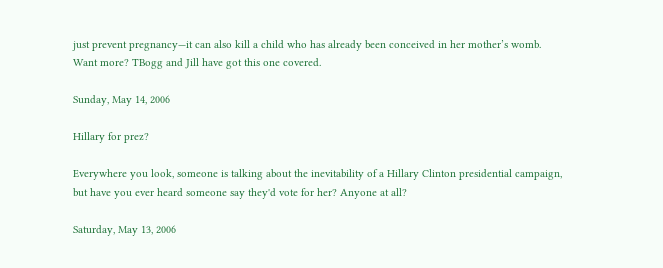just prevent pregnancy—it can also kill a child who has already been conceived in her mother’s womb.
Want more? TBogg and Jill have got this one covered.

Sunday, May 14, 2006

Hillary for prez?

Everywhere you look, someone is talking about the inevitability of a Hillary Clinton presidential campaign, but have you ever heard someone say they'd vote for her? Anyone at all?

Saturday, May 13, 2006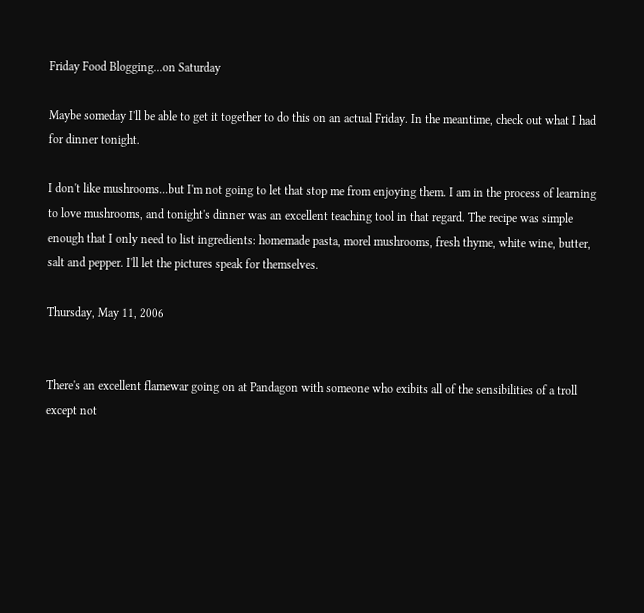Friday Food Blogging...on Saturday

Maybe someday I'll be able to get it together to do this on an actual Friday. In the meantime, check out what I had for dinner tonight.

I don't like mushrooms...but I'm not going to let that stop me from enjoying them. I am in the process of learning to love mushrooms, and tonight's dinner was an excellent teaching tool in that regard. The recipe was simple enough that I only need to list ingredients: homemade pasta, morel mushrooms, fresh thyme, white wine, butter, salt and pepper. I'll let the pictures speak for themselves.

Thursday, May 11, 2006


There's an excellent flamewar going on at Pandagon with someone who exibits all of the sensibilities of a troll except not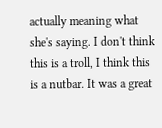actually meaning what she's saying. I don't think this is a troll, I think this is a nutbar. It was a great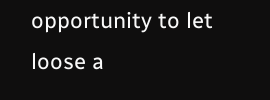opportunity to let loose a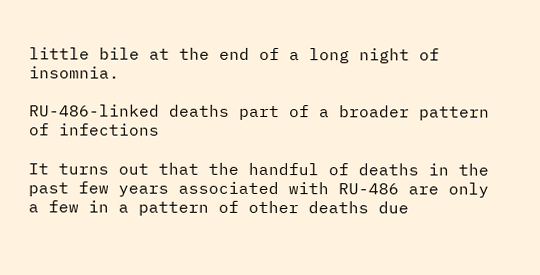little bile at the end of a long night of insomnia.

RU-486-linked deaths part of a broader pattern of infections

It turns out that the handful of deaths in the past few years associated with RU-486 are only a few in a pattern of other deaths due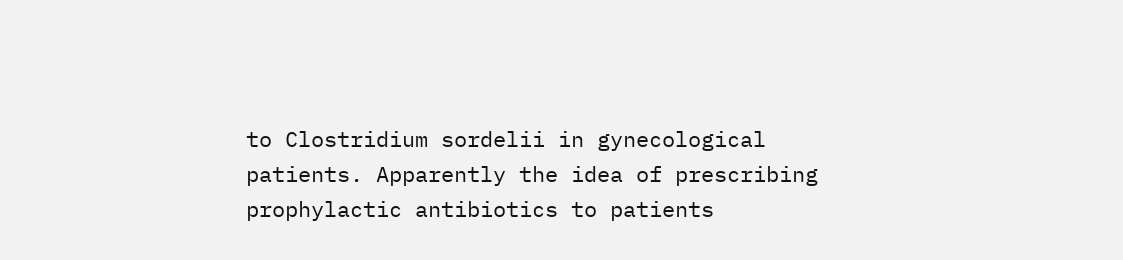to Clostridium sordelii in gynecological patients. Apparently the idea of prescribing prophylactic antibiotics to patients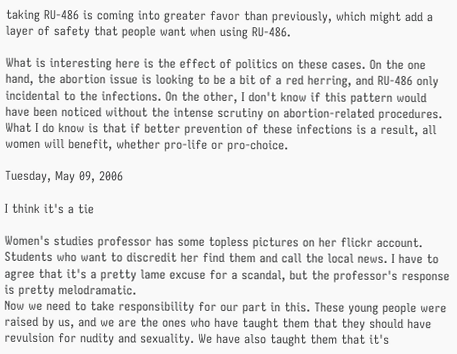taking RU-486 is coming into greater favor than previously, which might add a layer of safety that people want when using RU-486.

What is interesting here is the effect of politics on these cases. On the one hand, the abortion issue is looking to be a bit of a red herring, and RU-486 only incidental to the infections. On the other, I don't know if this pattern would have been noticed without the intense scrutiny on abortion-related procedures. What I do know is that if better prevention of these infections is a result, all women will benefit, whether pro-life or pro-choice.

Tuesday, May 09, 2006

I think it's a tie

Women's studies professor has some topless pictures on her flickr account. Students who want to discredit her find them and call the local news. I have to agree that it's a pretty lame excuse for a scandal, but the professor's response is pretty melodramatic.
Now we need to take responsibility for our part in this. These young people were raised by us, and we are the ones who have taught them that they should have revulsion for nudity and sexuality. We have also taught them that it's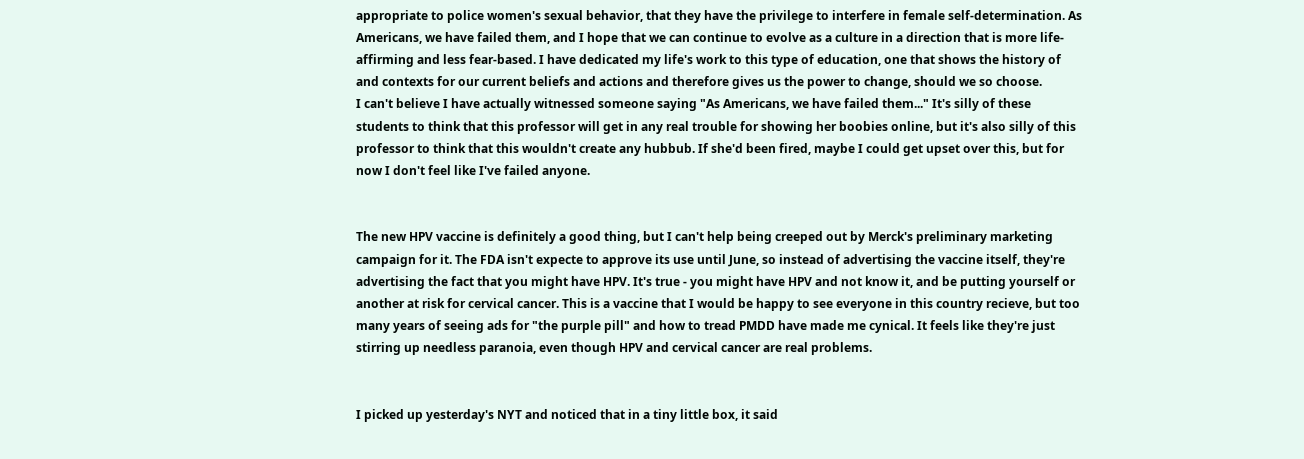appropriate to police women's sexual behavior, that they have the privilege to interfere in female self-determination. As Americans, we have failed them, and I hope that we can continue to evolve as a culture in a direction that is more life-affirming and less fear-based. I have dedicated my life's work to this type of education, one that shows the history of and contexts for our current beliefs and actions and therefore gives us the power to change, should we so choose.
I can't believe I have actually witnessed someone saying "As Americans, we have failed them..." It's silly of these students to think that this professor will get in any real trouble for showing her boobies online, but it's also silly of this professor to think that this wouldn't create any hubbub. If she'd been fired, maybe I could get upset over this, but for now I don't feel like I've failed anyone.


The new HPV vaccine is definitely a good thing, but I can't help being creeped out by Merck's preliminary marketing campaign for it. The FDA isn't expecte to approve its use until June, so instead of advertising the vaccine itself, they're advertising the fact that you might have HPV. It's true - you might have HPV and not know it, and be putting yourself or another at risk for cervical cancer. This is a vaccine that I would be happy to see everyone in this country recieve, but too many years of seeing ads for "the purple pill" and how to tread PMDD have made me cynical. It feels like they're just stirring up needless paranoia, even though HPV and cervical cancer are real problems.


I picked up yesterday's NYT and noticed that in a tiny little box, it said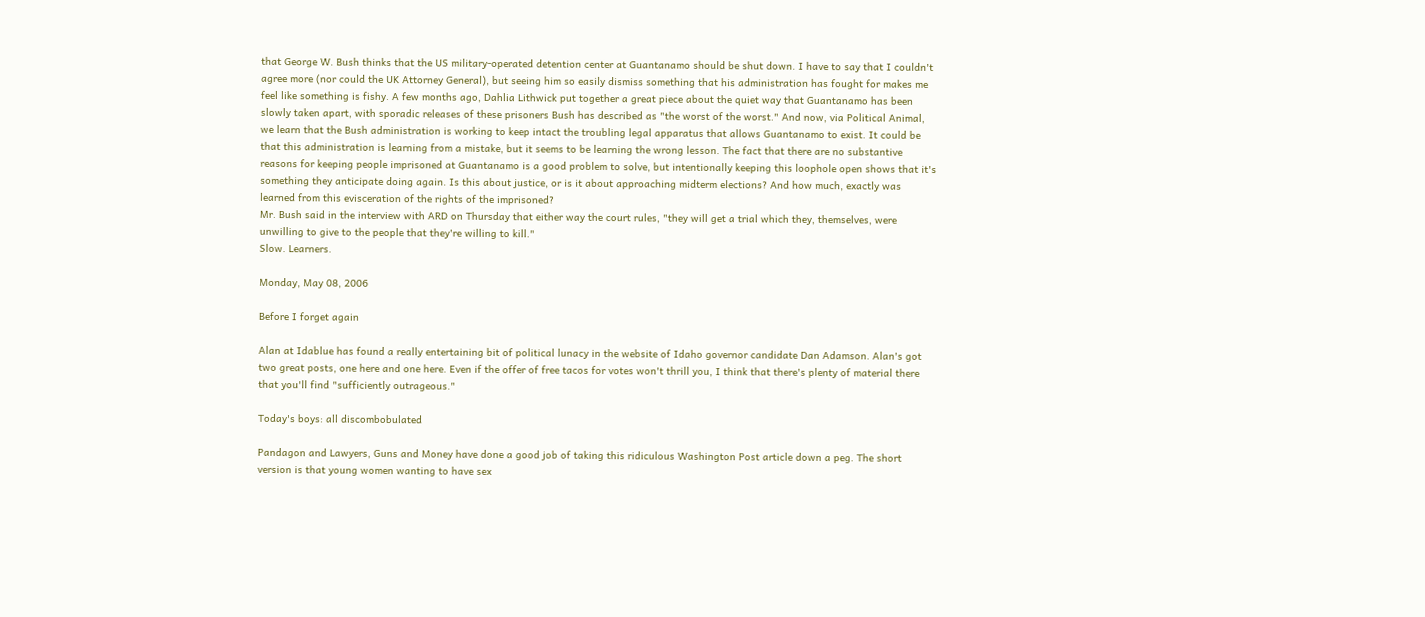that George W. Bush thinks that the US military-operated detention center at Guantanamo should be shut down. I have to say that I couldn't agree more (nor could the UK Attorney General), but seeing him so easily dismiss something that his administration has fought for makes me feel like something is fishy. A few months ago, Dahlia Lithwick put together a great piece about the quiet way that Guantanamo has been slowly taken apart, with sporadic releases of these prisoners Bush has described as "the worst of the worst." And now, via Political Animal, we learn that the Bush administration is working to keep intact the troubling legal apparatus that allows Guantanamo to exist. It could be that this administration is learning from a mistake, but it seems to be learning the wrong lesson. The fact that there are no substantive reasons for keeping people imprisoned at Guantanamo is a good problem to solve, but intentionally keeping this loophole open shows that it's something they anticipate doing again. Is this about justice, or is it about approaching midterm elections? And how much, exactly was learned from this evisceration of the rights of the imprisoned?
Mr. Bush said in the interview with ARD on Thursday that either way the court rules, "they will get a trial which they, themselves, were unwilling to give to the people that they're willing to kill."
Slow. Learners.

Monday, May 08, 2006

Before I forget again

Alan at Idablue has found a really entertaining bit of political lunacy in the website of Idaho governor candidate Dan Adamson. Alan's got two great posts, one here and one here. Even if the offer of free tacos for votes won't thrill you, I think that there's plenty of material there that you'll find "sufficiently outrageous."

Today's boys: all discombobulated

Pandagon and Lawyers, Guns and Money have done a good job of taking this ridiculous Washington Post article down a peg. The short version is that young women wanting to have sex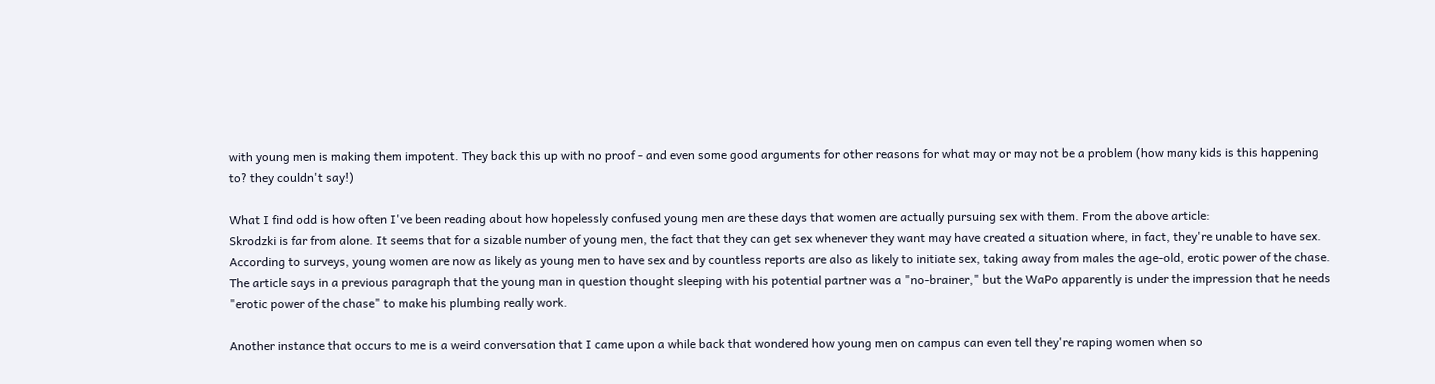with young men is making them impotent. They back this up with no proof - and even some good arguments for other reasons for what may or may not be a problem (how many kids is this happening to? they couldn't say!)

What I find odd is how often I've been reading about how hopelessly confused young men are these days that women are actually pursuing sex with them. From the above article:
Skrodzki is far from alone. It seems that for a sizable number of young men, the fact that they can get sex whenever they want may have created a situation where, in fact, they're unable to have sex. According to surveys, young women are now as likely as young men to have sex and by countless reports are also as likely to initiate sex, taking away from males the age-old, erotic power of the chase.
The article says in a previous paragraph that the young man in question thought sleeping with his potential partner was a "no-brainer," but the WaPo apparently is under the impression that he needs "erotic power of the chase" to make his plumbing really work.

Another instance that occurs to me is a weird conversation that I came upon a while back that wondered how young men on campus can even tell they're raping women when so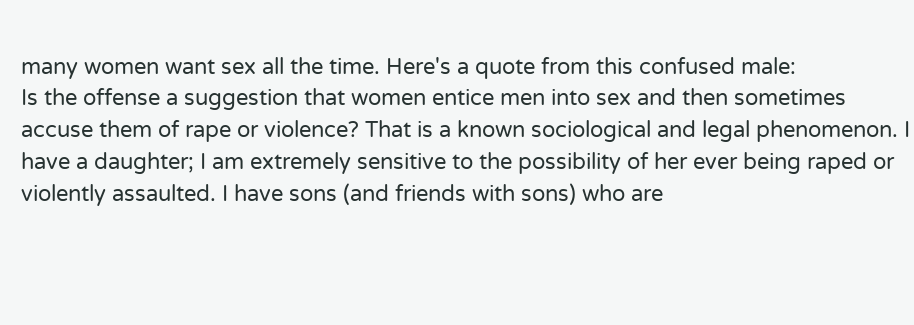many women want sex all the time. Here's a quote from this confused male:
Is the offense a suggestion that women entice men into sex and then sometimes accuse them of rape or violence? That is a known sociological and legal phenomenon. I have a daughter; I am extremely sensitive to the possibility of her ever being raped or violently assaulted. I have sons (and friends with sons) who are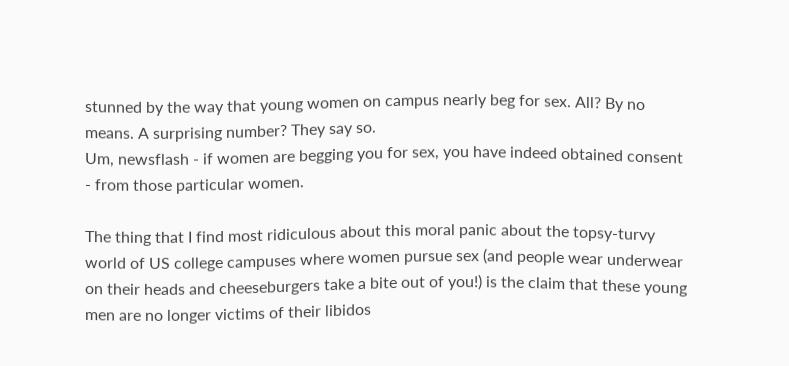stunned by the way that young women on campus nearly beg for sex. All? By no means. A surprising number? They say so.
Um, newsflash - if women are begging you for sex, you have indeed obtained consent - from those particular women.

The thing that I find most ridiculous about this moral panic about the topsy-turvy world of US college campuses where women pursue sex (and people wear underwear on their heads and cheeseburgers take a bite out of you!) is the claim that these young men are no longer victims of their libidos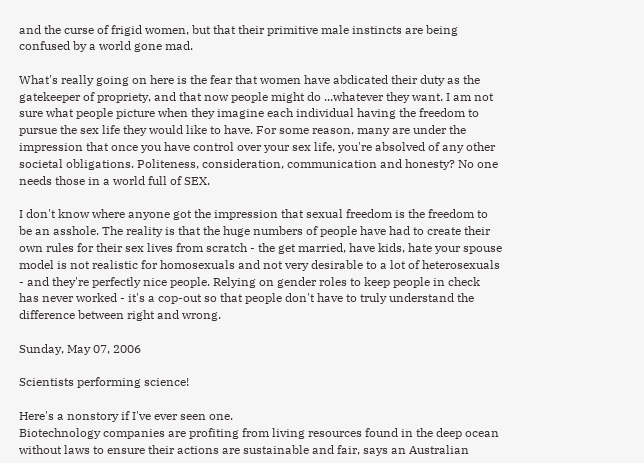and the curse of frigid women, but that their primitive male instincts are being confused by a world gone mad.

What's really going on here is the fear that women have abdicated their duty as the gatekeeper of propriety, and that now people might do ...whatever they want. I am not sure what people picture when they imagine each individual having the freedom to pursue the sex life they would like to have. For some reason, many are under the impression that once you have control over your sex life, you're absolved of any other societal obligations. Politeness, consideration, communication and honesty? No one needs those in a world full of SEX.

I don't know where anyone got the impression that sexual freedom is the freedom to be an asshole. The reality is that the huge numbers of people have had to create their own rules for their sex lives from scratch - the get married, have kids, hate your spouse model is not realistic for homosexuals and not very desirable to a lot of heterosexuals - and they're perfectly nice people. Relying on gender roles to keep people in check has never worked - it's a cop-out so that people don't have to truly understand the difference between right and wrong.

Sunday, May 07, 2006

Scientists performing science!

Here's a nonstory if I've ever seen one.
Biotechnology companies are profiting from living resources found in the deep ocean without laws to ensure their actions are sustainable and fair, says an Australian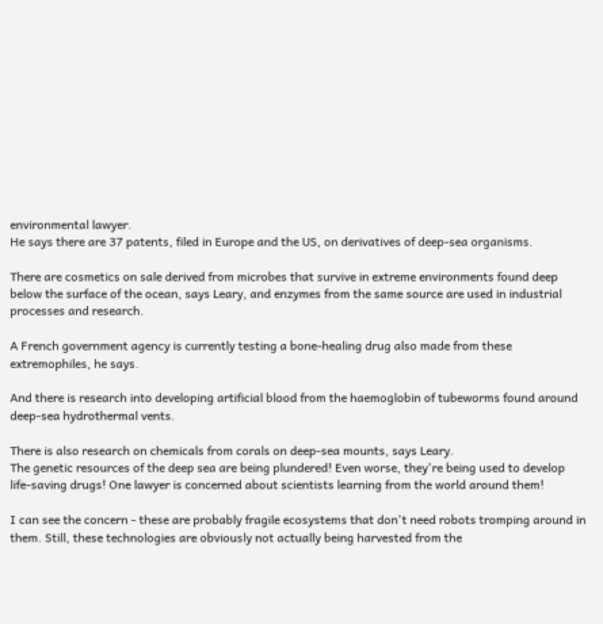environmental lawyer.
He says there are 37 patents, filed in Europe and the US, on derivatives of deep-sea organisms.

There are cosmetics on sale derived from microbes that survive in extreme environments found deep below the surface of the ocean, says Leary, and enzymes from the same source are used in industrial processes and research.

A French government agency is currently testing a bone-healing drug also made from these extremophiles, he says.

And there is research into developing artificial blood from the haemoglobin of tubeworms found around deep-sea hydrothermal vents.

There is also research on chemicals from corals on deep-sea mounts, says Leary.
The genetic resources of the deep sea are being plundered! Even worse, they're being used to develop life-saving drugs! One lawyer is concerned about scientists learning from the world around them!

I can see the concern - these are probably fragile ecosystems that don't need robots tromping around in them. Still, these technologies are obviously not actually being harvested from the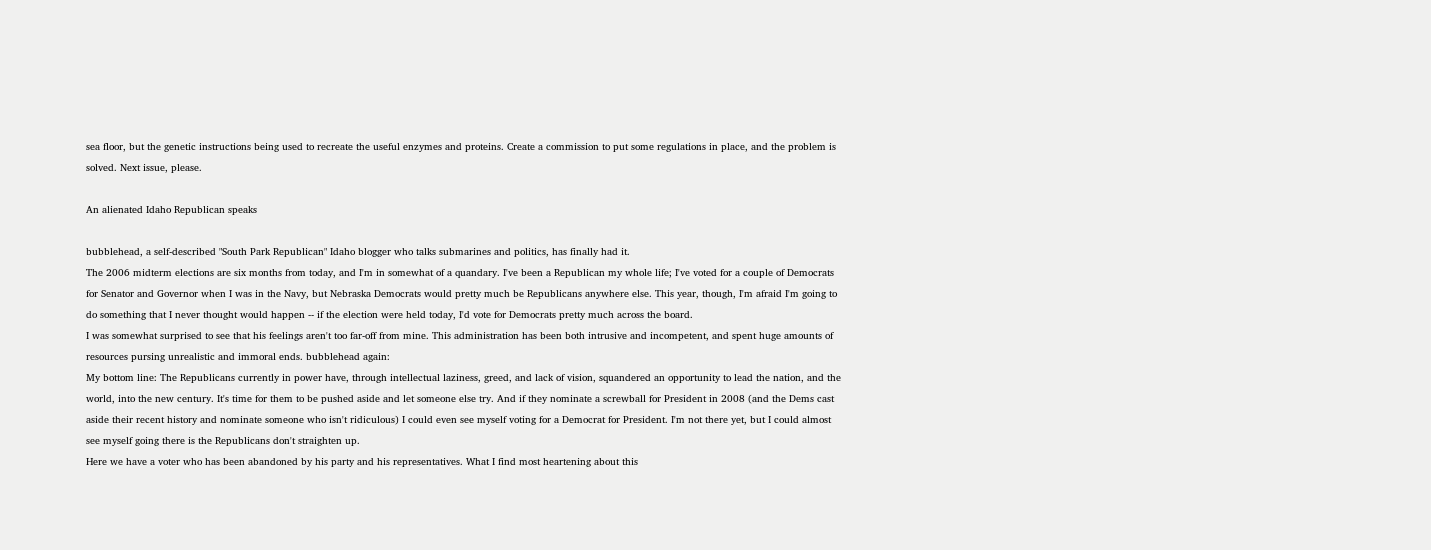sea floor, but the genetic instructions being used to recreate the useful enzymes and proteins. Create a commission to put some regulations in place, and the problem is solved. Next issue, please.

An alienated Idaho Republican speaks

bubblehead, a self-described "South Park Republican" Idaho blogger who talks submarines and politics, has finally had it.
The 2006 midterm elections are six months from today, and I'm in somewhat of a quandary. I've been a Republican my whole life; I've voted for a couple of Democrats for Senator and Governor when I was in the Navy, but Nebraska Democrats would pretty much be Republicans anywhere else. This year, though, I'm afraid I'm going to do something that I never thought would happen -- if the election were held today, I'd vote for Democrats pretty much across the board.
I was somewhat surprised to see that his feelings aren't too far-off from mine. This administration has been both intrusive and incompetent, and spent huge amounts of resources pursing unrealistic and immoral ends. bubblehead again:
My bottom line: The Republicans currently in power have, through intellectual laziness, greed, and lack of vision, squandered an opportunity to lead the nation, and the world, into the new century. It's time for them to be pushed aside and let someone else try. And if they nominate a screwball for President in 2008 (and the Dems cast aside their recent history and nominate someone who isn't ridiculous) I could even see myself voting for a Democrat for President. I'm not there yet, but I could almost see myself going there is the Republicans don't straighten up.
Here we have a voter who has been abandoned by his party and his representatives. What I find most heartening about this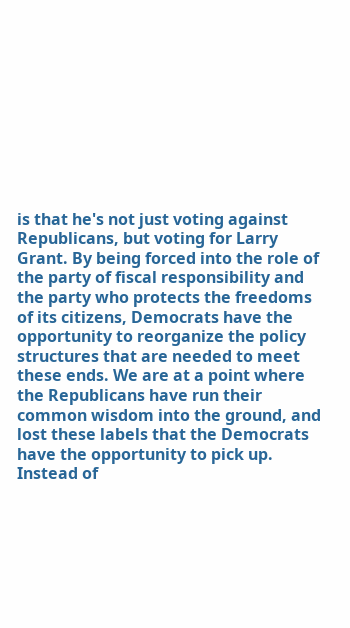is that he's not just voting against Republicans, but voting for Larry Grant. By being forced into the role of the party of fiscal responsibility and the party who protects the freedoms of its citizens, Democrats have the opportunity to reorganize the policy structures that are needed to meet these ends. We are at a point where the Republicans have run their common wisdom into the ground, and lost these labels that the Democrats have the opportunity to pick up. Instead of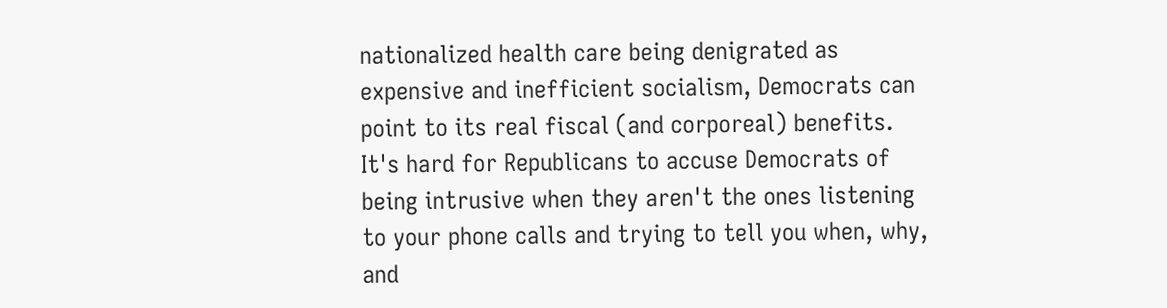nationalized health care being denigrated as expensive and inefficient socialism, Democrats can point to its real fiscal (and corporeal) benefits. It's hard for Republicans to accuse Democrats of being intrusive when they aren't the ones listening to your phone calls and trying to tell you when, why, and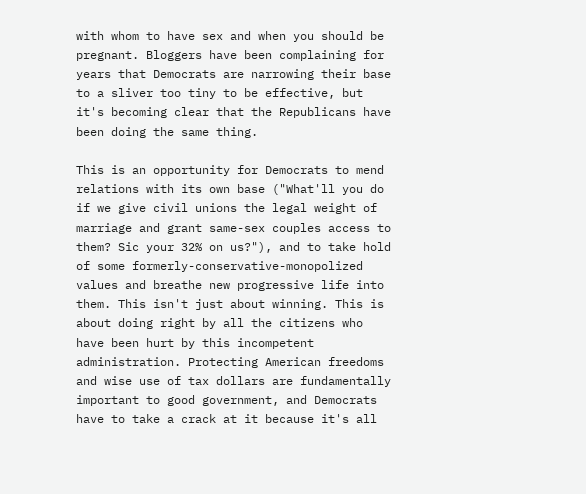with whom to have sex and when you should be pregnant. Bloggers have been complaining for years that Democrats are narrowing their base to a sliver too tiny to be effective, but it's becoming clear that the Republicans have been doing the same thing.

This is an opportunity for Democrats to mend relations with its own base ("What'll you do if we give civil unions the legal weight of marriage and grant same-sex couples access to them? Sic your 32% on us?"), and to take hold of some formerly-conservative-monopolized values and breathe new progressive life into them. This isn't just about winning. This is about doing right by all the citizens who have been hurt by this incompetent administration. Protecting American freedoms and wise use of tax dollars are fundamentally important to good government, and Democrats have to take a crack at it because it's all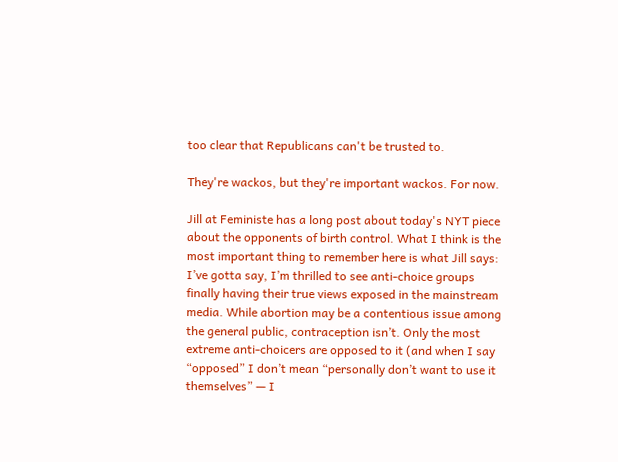too clear that Republicans can't be trusted to.

They're wackos, but they're important wackos. For now.

Jill at Feministe has a long post about today's NYT piece about the opponents of birth control. What I think is the most important thing to remember here is what Jill says:
I’ve gotta say, I’m thrilled to see anti-choice groups finally having their true views exposed in the mainstream media. While abortion may be a contentious issue among the general public, contraception isn’t. Only the most extreme anti-choicers are opposed to it (and when I say “opposed” I don’t mean “personally don’t want to use it themselves” — I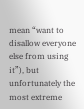mean “want to disallow everyone else from using it”), but unfortunately the most extreme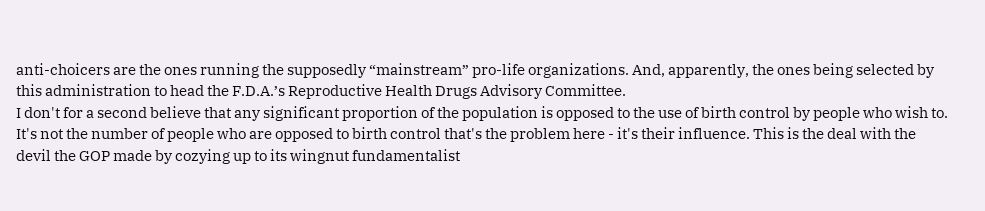anti-choicers are the ones running the supposedly “mainstream” pro-life organizations. And, apparently, the ones being selected by this administration to head the F.D.A.’s Reproductive Health Drugs Advisory Committee.
I don't for a second believe that any significant proportion of the population is opposed to the use of birth control by people who wish to. It's not the number of people who are opposed to birth control that's the problem here - it's their influence. This is the deal with the devil the GOP made by cozying up to its wingnut fundamentalist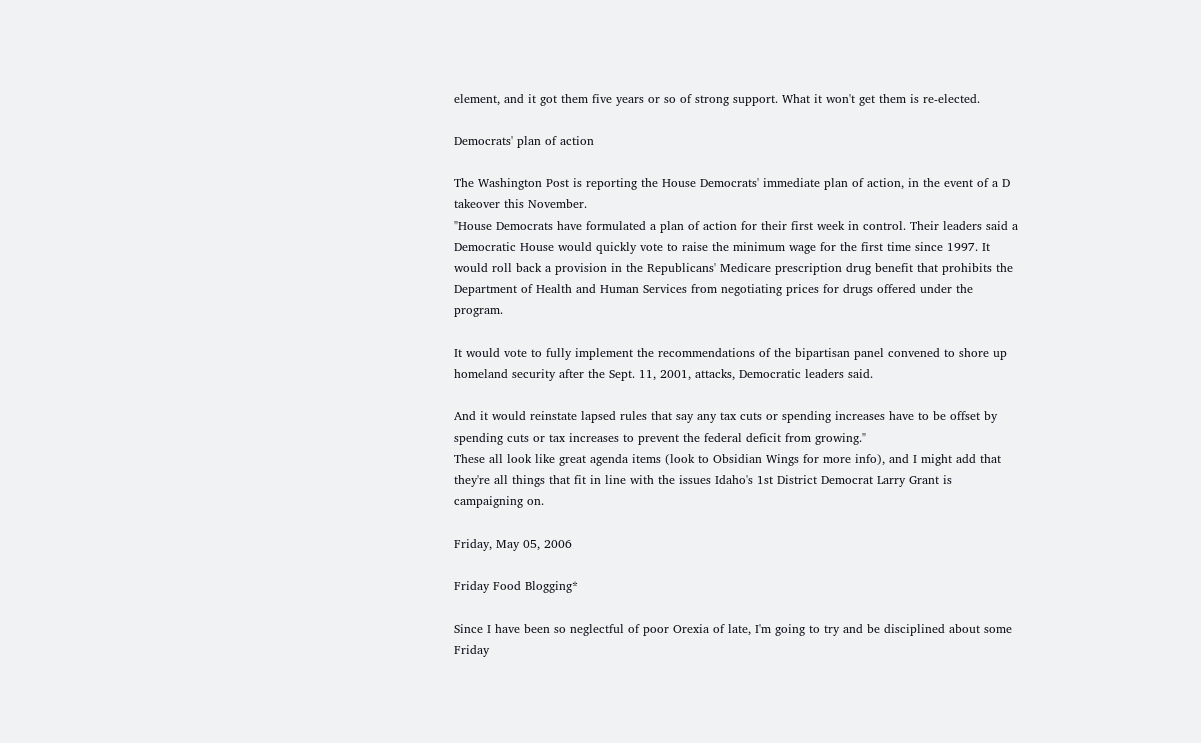element, and it got them five years or so of strong support. What it won't get them is re-elected.

Democrats' plan of action

The Washington Post is reporting the House Democrats' immediate plan of action, in the event of a D takeover this November.
"House Democrats have formulated a plan of action for their first week in control. Their leaders said a Democratic House would quickly vote to raise the minimum wage for the first time since 1997. It would roll back a provision in the Republicans' Medicare prescription drug benefit that prohibits the Department of Health and Human Services from negotiating prices for drugs offered under the program.

It would vote to fully implement the recommendations of the bipartisan panel convened to shore up homeland security after the Sept. 11, 2001, attacks, Democratic leaders said.

And it would reinstate lapsed rules that say any tax cuts or spending increases have to be offset by spending cuts or tax increases to prevent the federal deficit from growing."
These all look like great agenda items (look to Obsidian Wings for more info), and I might add that they're all things that fit in line with the issues Idaho's 1st District Democrat Larry Grant is campaigning on.

Friday, May 05, 2006

Friday Food Blogging*

Since I have been so neglectful of poor Orexia of late, I'm going to try and be disciplined about some Friday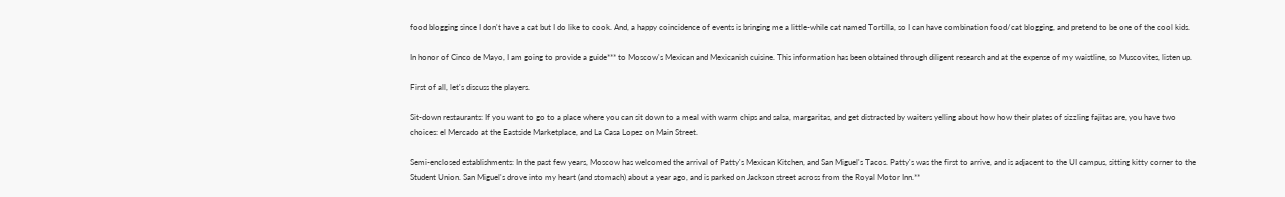food blogging since I don't have a cat but I do like to cook. And, a happy coincidence of events is bringing me a little-while cat named Tortilla, so I can have combination food/cat blogging, and pretend to be one of the cool kids.

In honor of Cinco de Mayo, I am going to provide a guide*** to Moscow's Mexican and Mexicanish cuisine. This information has been obtained through diligent research and at the expense of my waistline, so Muscovites, listen up.

First of all, let's discuss the players.

Sit-down restaurants: If you want to go to a place where you can sit down to a meal with warm chips and salsa, margaritas, and get distracted by waiters yelling about how how their plates of sizzling fajitas are, you have two choices: el Mercado at the Eastside Marketplace, and La Casa Lopez on Main Street.

Semi-enclosed establishments: In the past few years, Moscow has welcomed the arrival of Patty's Mexican Kitchen, and San Miguel's Tacos. Patty's was the first to arrive, and is adjacent to the UI campus, sitting kitty corner to the Student Union. San Miguel's drove into my heart (and stomach) about a year ago, and is parked on Jackson street across from the Royal Motor Inn.**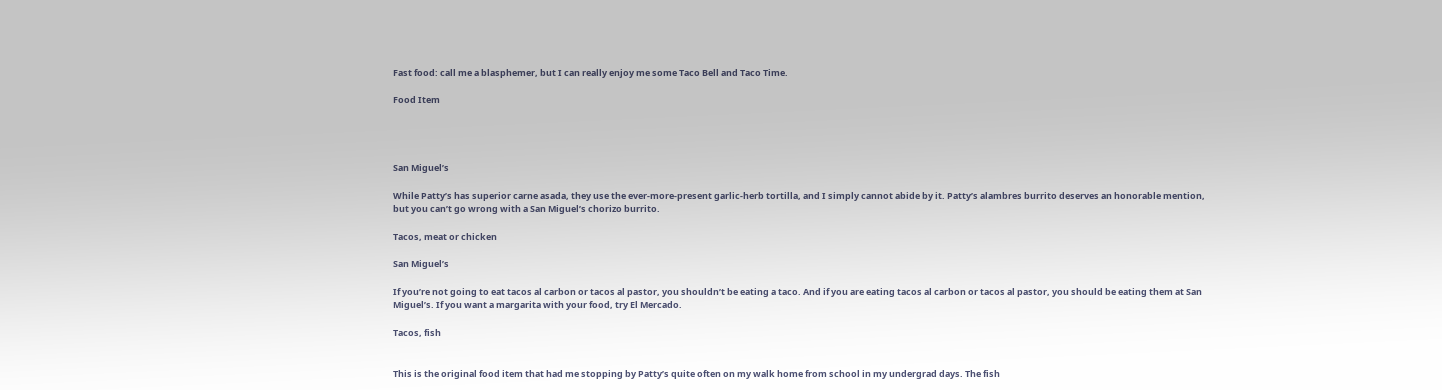Fast food: call me a blasphemer, but I can really enjoy me some Taco Bell and Taco Time.

Food Item




San Miguel’s

While Patty’s has superior carne asada, they use the ever-more-present garlic-herb tortilla, and I simply cannot abide by it. Patty’s alambres burrito deserves an honorable mention, but you can’t go wrong with a San Miguel’s chorizo burrito.

Tacos, meat or chicken

San Miguel’s

If you’re not going to eat tacos al carbon or tacos al pastor, you shouldn’t be eating a taco. And if you are eating tacos al carbon or tacos al pastor, you should be eating them at San Miguel’s. If you want a margarita with your food, try El Mercado.

Tacos, fish


This is the original food item that had me stopping by Patty’s quite often on my walk home from school in my undergrad days. The fish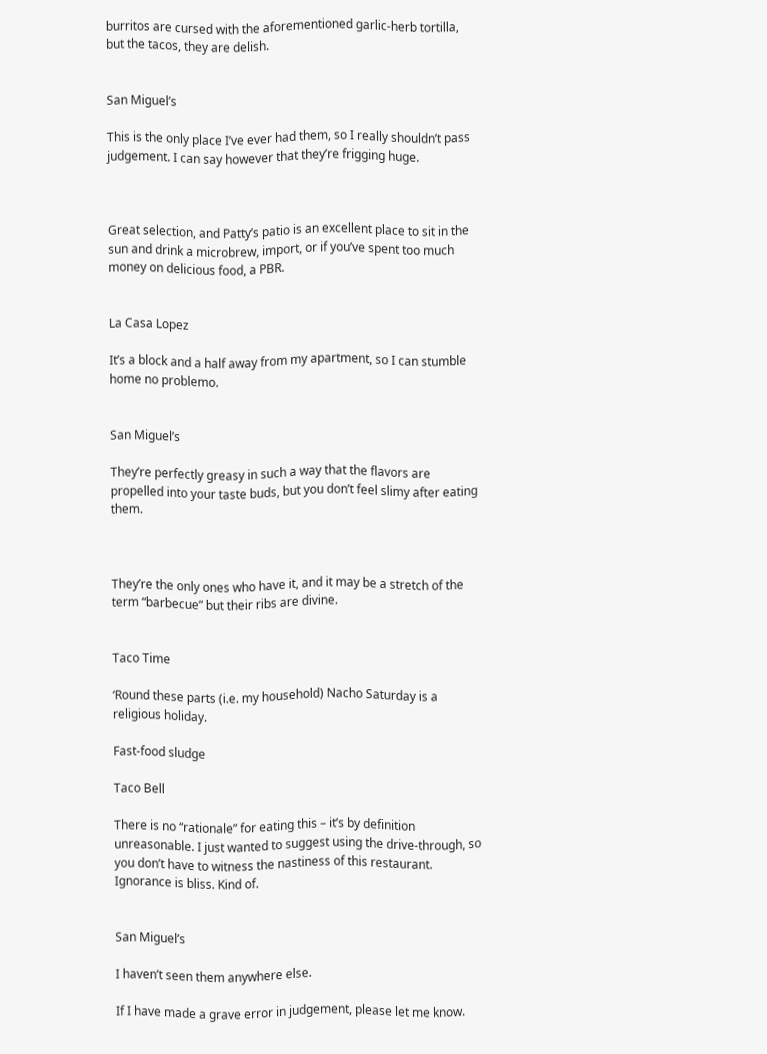burritos are cursed with the aforementioned garlic-herb tortilla, but the tacos, they are delish.


San Miguel’s

This is the only place I’ve ever had them, so I really shouldn’t pass judgement. I can say however that they’re frigging huge.



Great selection, and Patty’s patio is an excellent place to sit in the sun and drink a microbrew, import, or if you’ve spent too much money on delicious food, a PBR.


La Casa Lopez

It’s a block and a half away from my apartment, so I can stumble home no problemo.


San Miguel’s

They’re perfectly greasy in such a way that the flavors are propelled into your taste buds, but you don’t feel slimy after eating them.



They’re the only ones who have it, and it may be a stretch of the term “barbecue” but their ribs are divine.


Taco Time

‘Round these parts (i.e. my household) Nacho Saturday is a religious holiday.

Fast-food sludge

Taco Bell

There is no “rationale” for eating this – it’s by definition unreasonable. I just wanted to suggest using the drive-through, so you don’t have to witness the nastiness of this restaurant. Ignorance is bliss. Kind of.


San Miguel’s

I haven’t seen them anywhere else.

If I have made a grave error in judgement, please let me know.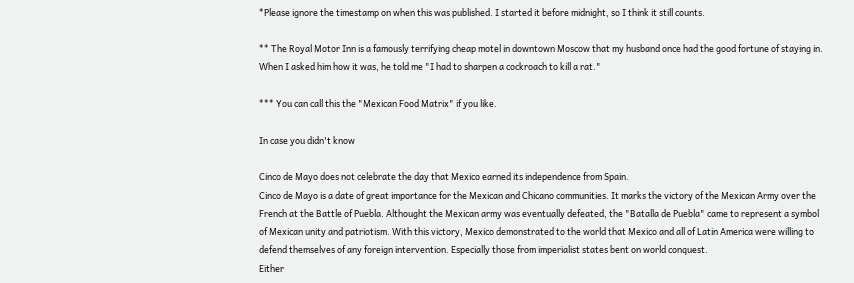*Please ignore the timestamp on when this was published. I started it before midnight, so I think it still counts.

** The Royal Motor Inn is a famously terrifying cheap motel in downtown Moscow that my husband once had the good fortune of staying in. When I asked him how it was, he told me "I had to sharpen a cockroach to kill a rat."

*** You can call this the "Mexican Food Matrix" if you like.

In case you didn't know

Cinco de Mayo does not celebrate the day that Mexico earned its independence from Spain.
Cinco de Mayo is a date of great importance for the Mexican and Chicano communities. It marks the victory of the Mexican Army over the French at the Battle of Puebla. Althought the Mexican army was eventually defeated, the "Batalla de Puebla" came to represent a symbol of Mexican unity and patriotism. With this victory, Mexico demonstrated to the world that Mexico and all of Latin America were willing to defend themselves of any foreign intervention. Especially those from imperialist states bent on world conquest.
Either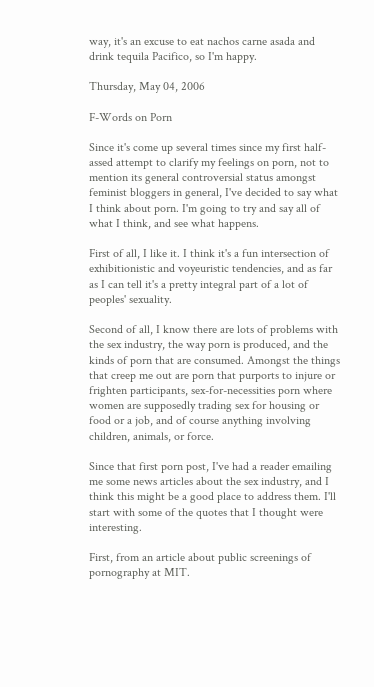way, it's an excuse to eat nachos carne asada and drink tequila Pacifico, so I'm happy.

Thursday, May 04, 2006

F-Words on Porn

Since it's come up several times since my first half-assed attempt to clarify my feelings on porn, not to mention its general controversial status amongst feminist bloggers in general, I've decided to say what I think about porn. I'm going to try and say all of what I think, and see what happens.

First of all, I like it. I think it's a fun intersection of exhibitionistic and voyeuristic tendencies, and as far as I can tell it's a pretty integral part of a lot of peoples' sexuality.

Second of all, I know there are lots of problems with the sex industry, the way porn is produced, and the kinds of porn that are consumed. Amongst the things that creep me out are porn that purports to injure or frighten participants, sex-for-necessities porn where women are supposedly trading sex for housing or food or a job, and of course anything involving children, animals, or force.

Since that first porn post, I've had a reader emailing me some news articles about the sex industry, and I think this might be a good place to address them. I'll start with some of the quotes that I thought were interesting.

First, from an article about public screenings of pornography at MIT.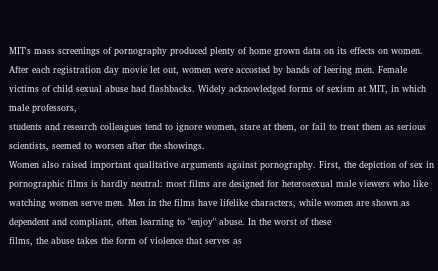MIT's mass screenings of pornography produced plenty of home grown data on its effects on women. After each registration day movie let out, women were accosted by bands of leering men. Female victims of child sexual abuse had flashbacks. Widely acknowledged forms of sexism at MIT, in which male professors,
students and research colleagues tend to ignore women, stare at them, or fail to treat them as serious scientists, seemed to worsen after the showings.
Women also raised important qualitative arguments against pornography. First, the depiction of sex in pornographic films is hardly neutral: most films are designed for heterosexual male viewers who like watching women serve men. Men in the films have lifelike characters, while women are shown as dependent and compliant, often learning to "enjoy" abuse. In the worst of these
films, the abuse takes the form of violence that serves as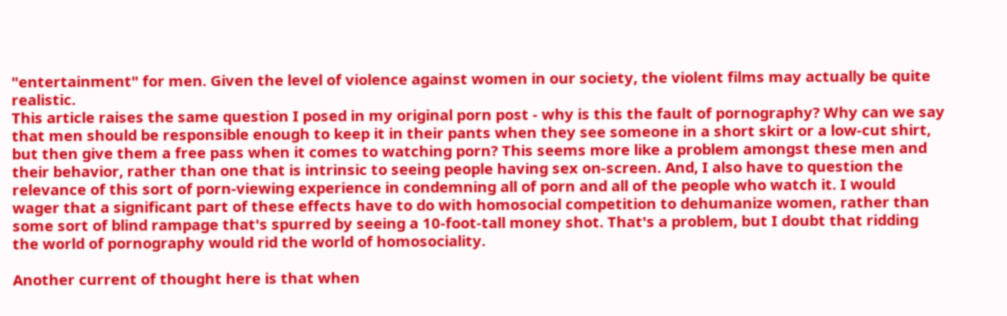"entertainment" for men. Given the level of violence against women in our society, the violent films may actually be quite realistic.
This article raises the same question I posed in my original porn post - why is this the fault of pornography? Why can we say that men should be responsible enough to keep it in their pants when they see someone in a short skirt or a low-cut shirt, but then give them a free pass when it comes to watching porn? This seems more like a problem amongst these men and their behavior, rather than one that is intrinsic to seeing people having sex on-screen. And, I also have to question the relevance of this sort of porn-viewing experience in condemning all of porn and all of the people who watch it. I would wager that a significant part of these effects have to do with homosocial competition to dehumanize women, rather than some sort of blind rampage that's spurred by seeing a 10-foot-tall money shot. That's a problem, but I doubt that ridding the world of pornography would rid the world of homosociality.

Another current of thought here is that when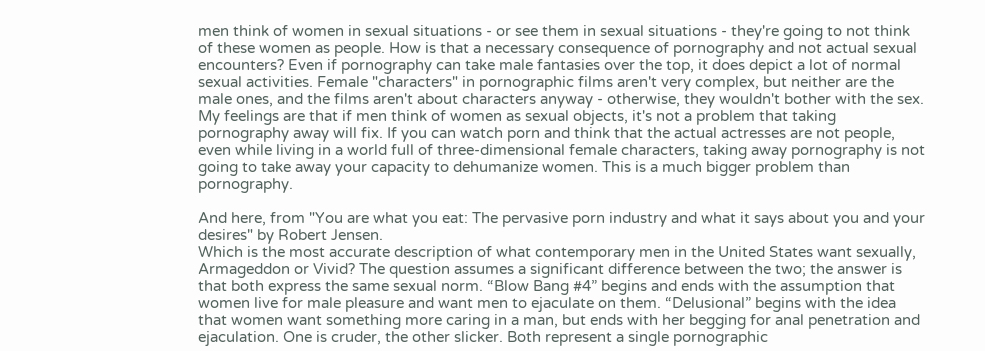men think of women in sexual situations - or see them in sexual situations - they're going to not think of these women as people. How is that a necessary consequence of pornography and not actual sexual encounters? Even if pornography can take male fantasies over the top, it does depict a lot of normal sexual activities. Female "characters" in pornographic films aren't very complex, but neither are the male ones, and the films aren't about characters anyway - otherwise, they wouldn't bother with the sex. My feelings are that if men think of women as sexual objects, it's not a problem that taking pornography away will fix. If you can watch porn and think that the actual actresses are not people, even while living in a world full of three-dimensional female characters, taking away pornography is not going to take away your capacity to dehumanize women. This is a much bigger problem than pornography.

And here, from "You are what you eat: The pervasive porn industry and what it says about you and your desires" by Robert Jensen.
Which is the most accurate description of what contemporary men in the United States want sexually, Armageddon or Vivid? The question assumes a significant difference between the two; the answer is that both express the same sexual norm. “Blow Bang #4” begins and ends with the assumption that women live for male pleasure and want men to ejaculate on them. “Delusional” begins with the idea that women want something more caring in a man, but ends with her begging for anal penetration and ejaculation. One is cruder, the other slicker. Both represent a single pornographic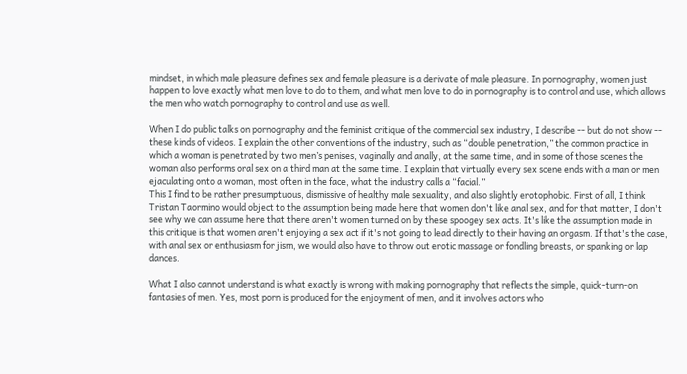mindset, in which male pleasure defines sex and female pleasure is a derivate of male pleasure. In pornography, women just happen to love exactly what men love to do to them, and what men love to do in pornography is to control and use, which allows the men who watch pornography to control and use as well.

When I do public talks on pornography and the feminist critique of the commercial sex industry, I describe -- but do not show -- these kinds of videos. I explain the other conventions of the industry, such as “double penetration,” the common practice in which a woman is penetrated by two men’s penises, vaginally and anally, at the same time, and in some of those scenes the woman also performs oral sex on a third man at the same time. I explain that virtually every sex scene ends with a man or men ejaculating onto a woman, most often in the face, what the industry calls a “facial.”
This I find to be rather presumptuous, dismissive of healthy male sexuality, and also slightly erotophobic. First of all, I think Tristan Taormino would object to the assumption being made here that women don't like anal sex, and for that matter, I don't see why we can assume here that there aren't women turned on by these spoogey sex acts. It's like the assumption made in this critique is that women aren't enjoying a sex act if it's not going to lead directly to their having an orgasm. If that's the case, with anal sex or enthusiasm for jism, we would also have to throw out erotic massage or fondling breasts, or spanking or lap dances.

What I also cannot understand is what exactly is wrong with making pornography that reflects the simple, quick-turn-on fantasies of men. Yes, most porn is produced for the enjoyment of men, and it involves actors who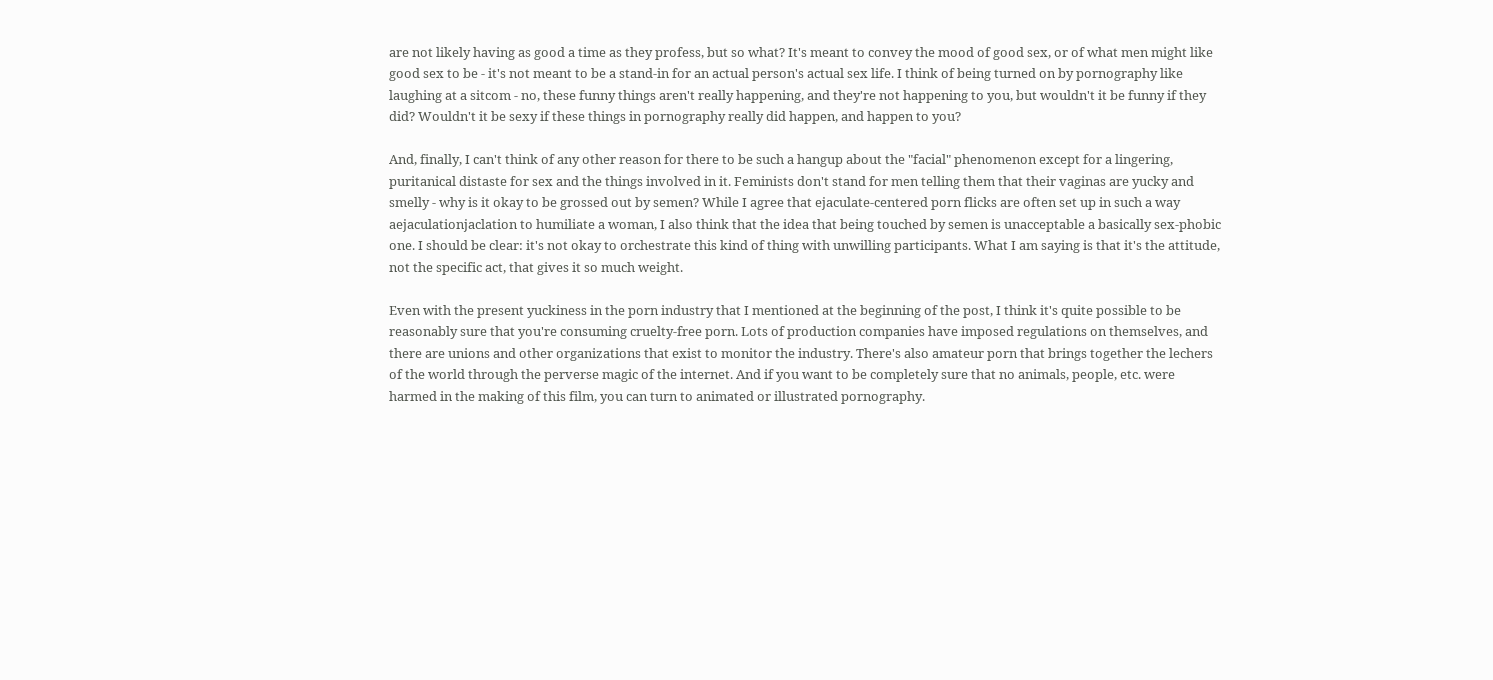are not likely having as good a time as they profess, but so what? It's meant to convey the mood of good sex, or of what men might like good sex to be - it's not meant to be a stand-in for an actual person's actual sex life. I think of being turned on by pornography like laughing at a sitcom - no, these funny things aren't really happening, and they're not happening to you, but wouldn't it be funny if they did? Wouldn't it be sexy if these things in pornography really did happen, and happen to you?

And, finally, I can't think of any other reason for there to be such a hangup about the "facial" phenomenon except for a lingering, puritanical distaste for sex and the things involved in it. Feminists don't stand for men telling them that their vaginas are yucky and smelly - why is it okay to be grossed out by semen? While I agree that ejaculate-centered porn flicks are often set up in such a way aejaculationjaclation to humiliate a woman, I also think that the idea that being touched by semen is unacceptable a basically sex-phobic one. I should be clear: it's not okay to orchestrate this kind of thing with unwilling participants. What I am saying is that it's the attitude, not the specific act, that gives it so much weight.

Even with the present yuckiness in the porn industry that I mentioned at the beginning of the post, I think it's quite possible to be reasonably sure that you're consuming cruelty-free porn. Lots of production companies have imposed regulations on themselves, and there are unions and other organizations that exist to monitor the industry. There's also amateur porn that brings together the lechers of the world through the perverse magic of the internet. And if you want to be completely sure that no animals, people, etc. were harmed in the making of this film, you can turn to animated or illustrated pornography.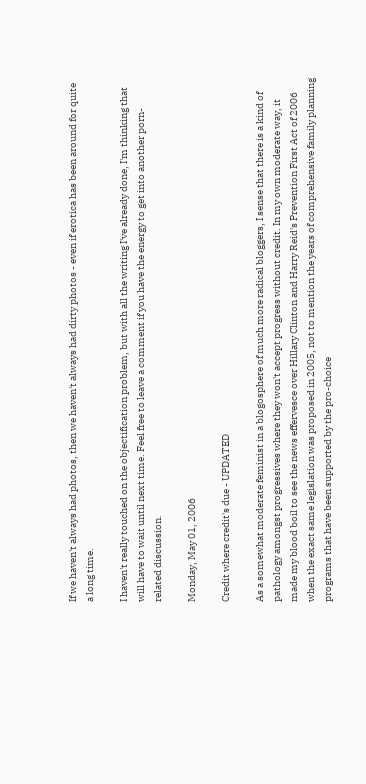If we haven't always had photos, then we haven't always had dirty photos - even if erotica has been around for quite a long time.

I haven't really touched on the objectification problem, but with all the writing I've already done, I'm thinking that will have to wait until next time. Feel free to leave a comment if you have the energy to get into another porn-related discussion.

Monday, May 01, 2006

Credit where credit's due - UPDATED

As a somewhat moderate feminist in a blogosphere of much more radical bloggers, I sense that there is a kind of pathology amongst progressives where they won't accept progress without credit. In my own moderate way, it made my blood boil to see the news effervesce over Hillary Clinton and Harry Reid's Prevention First Act of 2006 when the exact same legislation was proposed in 2005, not to mention the years of comprehensive family planning programs that have been supported by the pro-choice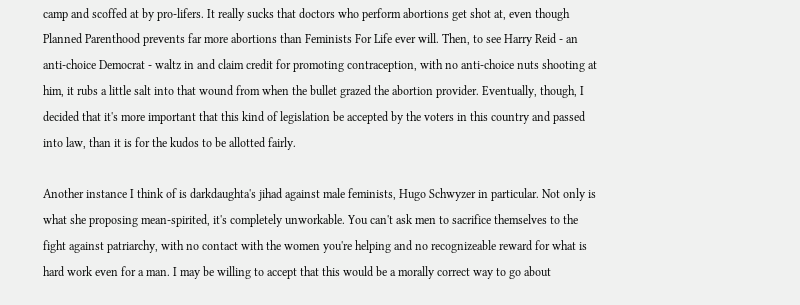camp and scoffed at by pro-lifers. It really sucks that doctors who perform abortions get shot at, even though Planned Parenthood prevents far more abortions than Feminists For Life ever will. Then, to see Harry Reid - an anti-choice Democrat - waltz in and claim credit for promoting contraception, with no anti-choice nuts shooting at him, it rubs a little salt into that wound from when the bullet grazed the abortion provider. Eventually, though, I decided that it's more important that this kind of legislation be accepted by the voters in this country and passed into law, than it is for the kudos to be allotted fairly.

Another instance I think of is darkdaughta's jihad against male feminists, Hugo Schwyzer in particular. Not only is what she proposing mean-spirited, it's completely unworkable. You can't ask men to sacrifice themselves to the fight against patriarchy, with no contact with the women you're helping and no recognizeable reward for what is hard work even for a man. I may be willing to accept that this would be a morally correct way to go about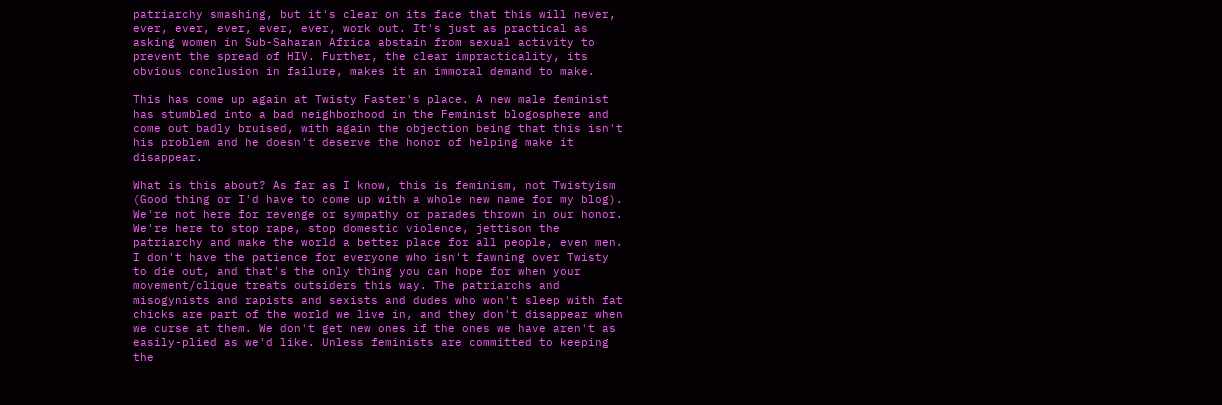patriarchy smashing, but it's clear on its face that this will never, ever, ever, ever, ever, ever, work out. It's just as practical as asking women in Sub-Saharan Africa abstain from sexual activity to prevent the spread of HIV. Further, the clear impracticality, its obvious conclusion in failure, makes it an immoral demand to make.

This has come up again at Twisty Faster's place. A new male feminist has stumbled into a bad neighborhood in the Feminist blogosphere and come out badly bruised, with again the objection being that this isn't his problem and he doesn't deserve the honor of helping make it disappear.

What is this about? As far as I know, this is feminism, not Twistyism (Good thing or I'd have to come up with a whole new name for my blog). We're not here for revenge or sympathy or parades thrown in our honor. We're here to stop rape, stop domestic violence, jettison the patriarchy and make the world a better place for all people, even men. I don't have the patience for everyone who isn't fawning over Twisty to die out, and that's the only thing you can hope for when your movement/clique treats outsiders this way. The patriarchs and misogynists and rapists and sexists and dudes who won't sleep with fat chicks are part of the world we live in, and they don't disappear when we curse at them. We don't get new ones if the ones we have aren't as easily-plied as we'd like. Unless feminists are committed to keeping the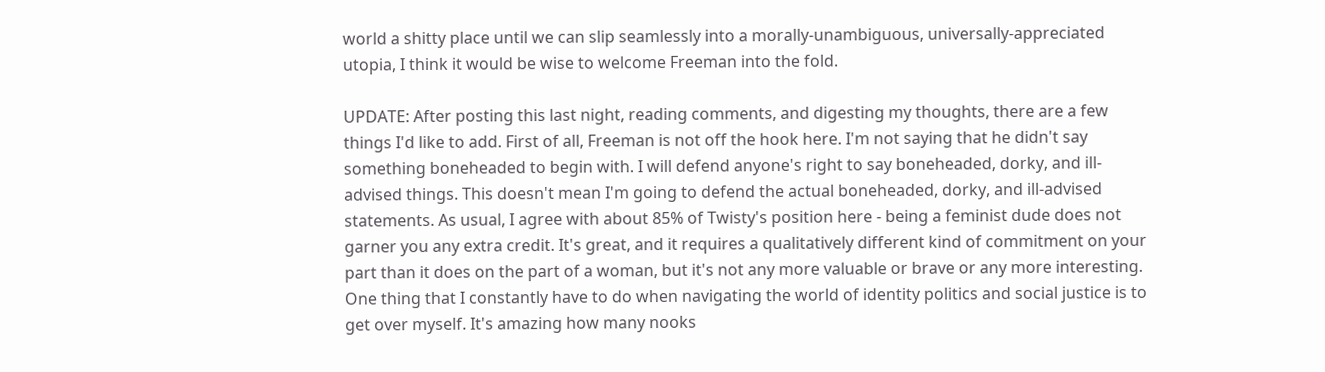world a shitty place until we can slip seamlessly into a morally-unambiguous, universally-appreciated utopia, I think it would be wise to welcome Freeman into the fold.

UPDATE: After posting this last night, reading comments, and digesting my thoughts, there are a few things I'd like to add. First of all, Freeman is not off the hook here. I'm not saying that he didn't say something boneheaded to begin with. I will defend anyone's right to say boneheaded, dorky, and ill-advised things. This doesn't mean I'm going to defend the actual boneheaded, dorky, and ill-advised statements. As usual, I agree with about 85% of Twisty's position here - being a feminist dude does not garner you any extra credit. It's great, and it requires a qualitatively different kind of commitment on your part than it does on the part of a woman, but it's not any more valuable or brave or any more interesting. One thing that I constantly have to do when navigating the world of identity politics and social justice is to get over myself. It's amazing how many nooks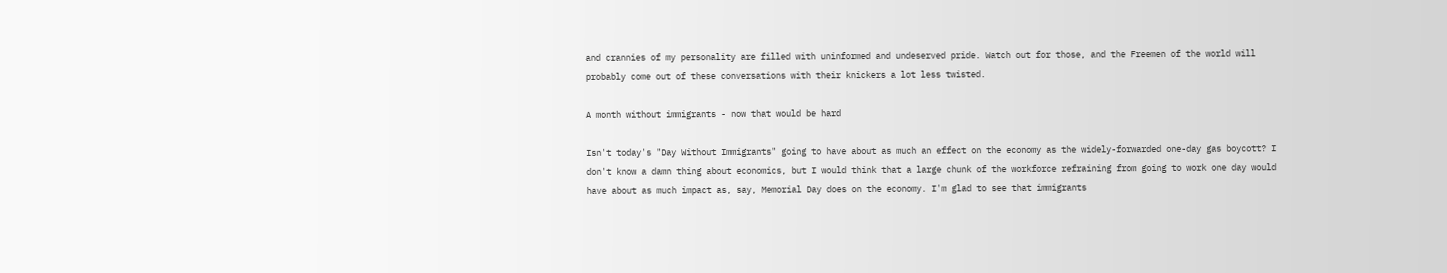and crannies of my personality are filled with uninformed and undeserved pride. Watch out for those, and the Freemen of the world will probably come out of these conversations with their knickers a lot less twisted.

A month without immigrants - now that would be hard

Isn't today's "Day Without Immigrants" going to have about as much an effect on the economy as the widely-forwarded one-day gas boycott? I don't know a damn thing about economics, but I would think that a large chunk of the workforce refraining from going to work one day would have about as much impact as, say, Memorial Day does on the economy. I'm glad to see that immigrants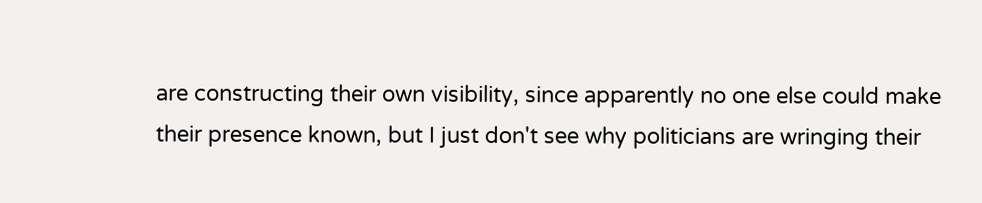are constructing their own visibility, since apparently no one else could make their presence known, but I just don't see why politicians are wringing their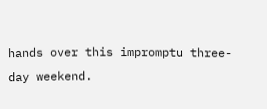hands over this impromptu three-day weekend.